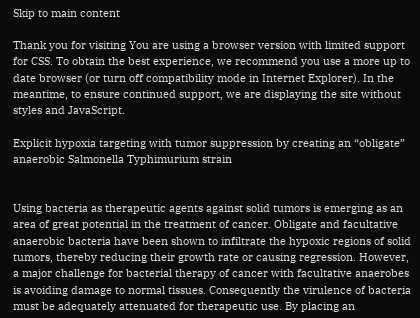Skip to main content

Thank you for visiting You are using a browser version with limited support for CSS. To obtain the best experience, we recommend you use a more up to date browser (or turn off compatibility mode in Internet Explorer). In the meantime, to ensure continued support, we are displaying the site without styles and JavaScript.

Explicit hypoxia targeting with tumor suppression by creating an “obligate” anaerobic Salmonella Typhimurium strain


Using bacteria as therapeutic agents against solid tumors is emerging as an area of great potential in the treatment of cancer. Obligate and facultative anaerobic bacteria have been shown to infiltrate the hypoxic regions of solid tumors, thereby reducing their growth rate or causing regression. However, a major challenge for bacterial therapy of cancer with facultative anaerobes is avoiding damage to normal tissues. Consequently the virulence of bacteria must be adequately attenuated for therapeutic use. By placing an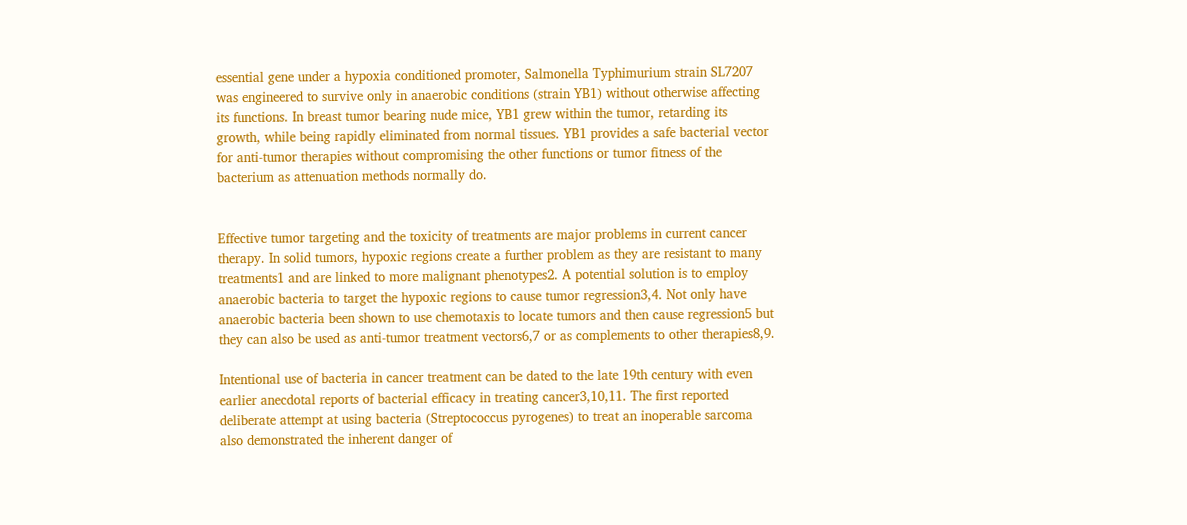essential gene under a hypoxia conditioned promoter, Salmonella Typhimurium strain SL7207 was engineered to survive only in anaerobic conditions (strain YB1) without otherwise affecting its functions. In breast tumor bearing nude mice, YB1 grew within the tumor, retarding its growth, while being rapidly eliminated from normal tissues. YB1 provides a safe bacterial vector for anti-tumor therapies without compromising the other functions or tumor fitness of the bacterium as attenuation methods normally do.


Effective tumor targeting and the toxicity of treatments are major problems in current cancer therapy. In solid tumors, hypoxic regions create a further problem as they are resistant to many treatments1 and are linked to more malignant phenotypes2. A potential solution is to employ anaerobic bacteria to target the hypoxic regions to cause tumor regression3,4. Not only have anaerobic bacteria been shown to use chemotaxis to locate tumors and then cause regression5 but they can also be used as anti-tumor treatment vectors6,7 or as complements to other therapies8,9.

Intentional use of bacteria in cancer treatment can be dated to the late 19th century with even earlier anecdotal reports of bacterial efficacy in treating cancer3,10,11. The first reported deliberate attempt at using bacteria (Streptococcus pyrogenes) to treat an inoperable sarcoma also demonstrated the inherent danger of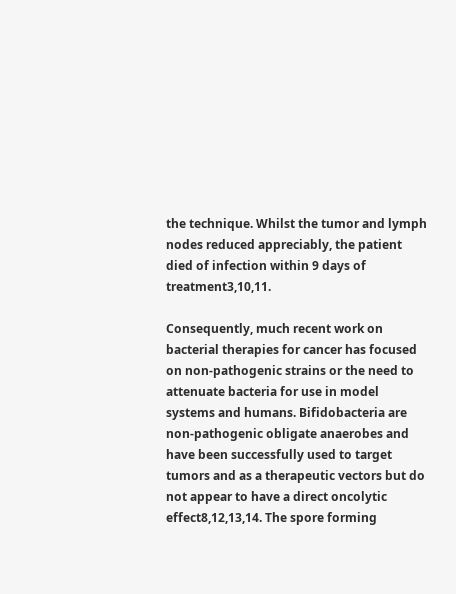the technique. Whilst the tumor and lymph nodes reduced appreciably, the patient died of infection within 9 days of treatment3,10,11.

Consequently, much recent work on bacterial therapies for cancer has focused on non-pathogenic strains or the need to attenuate bacteria for use in model systems and humans. Bifidobacteria are non-pathogenic obligate anaerobes and have been successfully used to target tumors and as a therapeutic vectors but do not appear to have a direct oncolytic effect8,12,13,14. The spore forming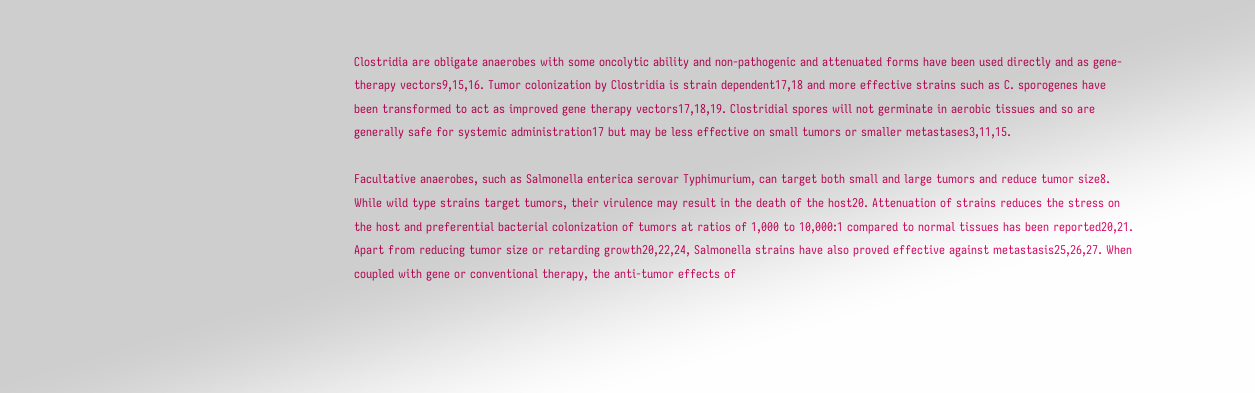Clostridia are obligate anaerobes with some oncolytic ability and non-pathogenic and attenuated forms have been used directly and as gene-therapy vectors9,15,16. Tumor colonization by Clostridia is strain dependent17,18 and more effective strains such as C. sporogenes have been transformed to act as improved gene therapy vectors17,18,19. Clostridial spores will not germinate in aerobic tissues and so are generally safe for systemic administration17 but may be less effective on small tumors or smaller metastases3,11,15.

Facultative anaerobes, such as Salmonella enterica serovar Typhimurium, can target both small and large tumors and reduce tumor size8. While wild type strains target tumors, their virulence may result in the death of the host20. Attenuation of strains reduces the stress on the host and preferential bacterial colonization of tumors at ratios of 1,000 to 10,000:1 compared to normal tissues has been reported20,21. Apart from reducing tumor size or retarding growth20,22,24, Salmonella strains have also proved effective against metastasis25,26,27. When coupled with gene or conventional therapy, the anti-tumor effects of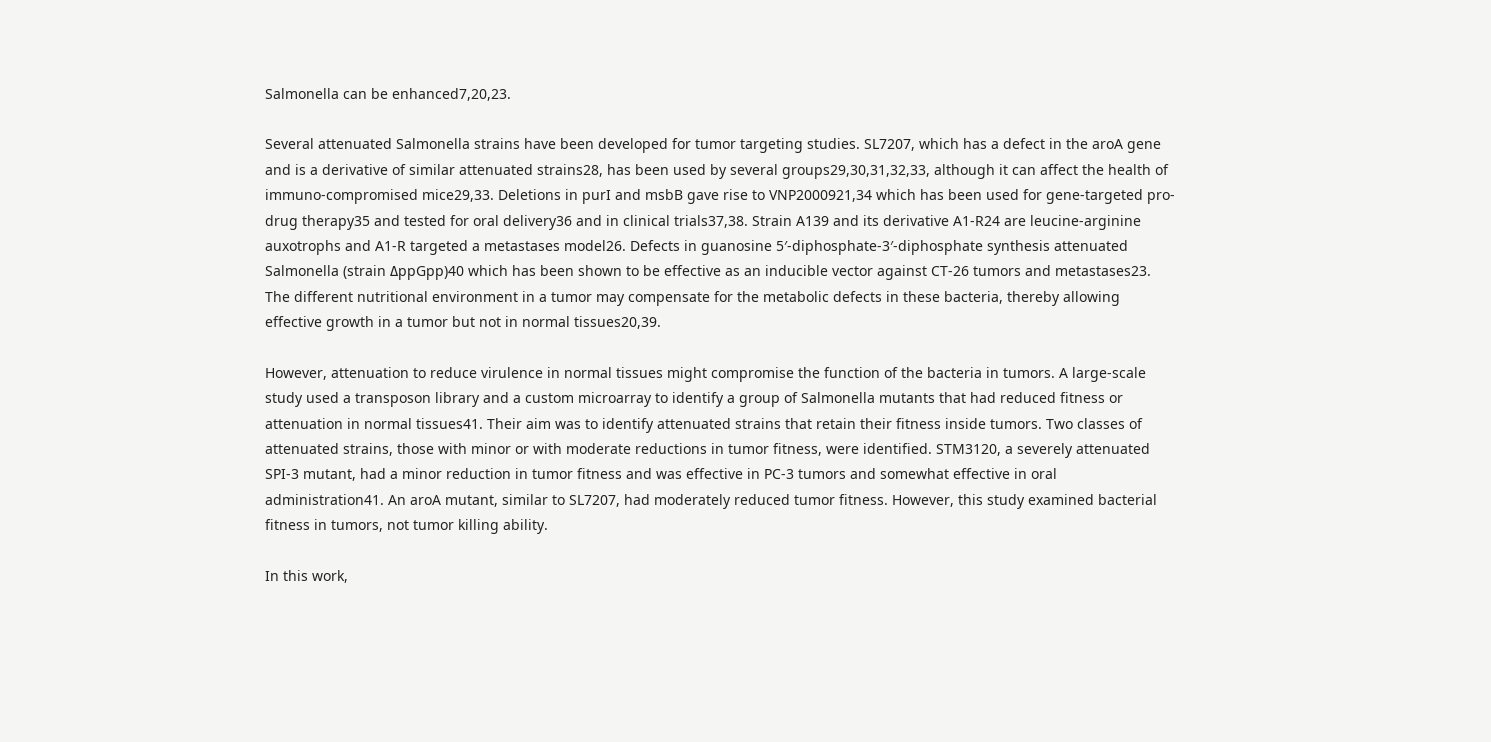Salmonella can be enhanced7,20,23.

Several attenuated Salmonella strains have been developed for tumor targeting studies. SL7207, which has a defect in the aroA gene and is a derivative of similar attenuated strains28, has been used by several groups29,30,31,32,33, although it can affect the health of immuno-compromised mice29,33. Deletions in purI and msbB gave rise to VNP2000921,34 which has been used for gene-targeted pro-drug therapy35 and tested for oral delivery36 and in clinical trials37,38. Strain A139 and its derivative A1-R24 are leucine-arginine auxotrophs and A1-R targeted a metastases model26. Defects in guanosine 5′-diphosphate-3′-diphosphate synthesis attenuated Salmonella (strain ΔppGpp)40 which has been shown to be effective as an inducible vector against CT-26 tumors and metastases23. The different nutritional environment in a tumor may compensate for the metabolic defects in these bacteria, thereby allowing effective growth in a tumor but not in normal tissues20,39.

However, attenuation to reduce virulence in normal tissues might compromise the function of the bacteria in tumors. A large-scale study used a transposon library and a custom microarray to identify a group of Salmonella mutants that had reduced fitness or attenuation in normal tissues41. Their aim was to identify attenuated strains that retain their fitness inside tumors. Two classes of attenuated strains, those with minor or with moderate reductions in tumor fitness, were identified. STM3120, a severely attenuated SPI-3 mutant, had a minor reduction in tumor fitness and was effective in PC-3 tumors and somewhat effective in oral administration41. An aroA mutant, similar to SL7207, had moderately reduced tumor fitness. However, this study examined bacterial fitness in tumors, not tumor killing ability.

In this work,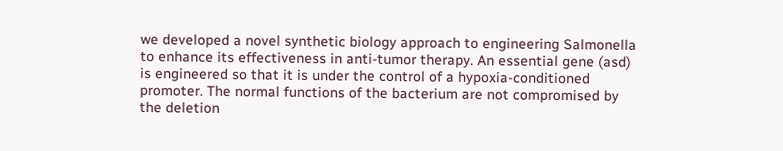we developed a novel synthetic biology approach to engineering Salmonella to enhance its effectiveness in anti-tumor therapy. An essential gene (asd) is engineered so that it is under the control of a hypoxia-conditioned promoter. The normal functions of the bacterium are not compromised by the deletion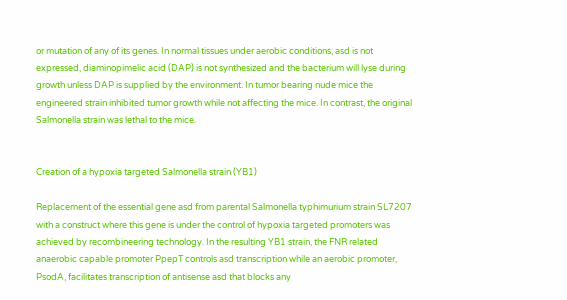or mutation of any of its genes. In normal tissues under aerobic conditions, asd is not expressed, diaminopimelic acid (DAP) is not synthesized and the bacterium will lyse during growth unless DAP is supplied by the environment. In tumor bearing nude mice the engineered strain inhibited tumor growth while not affecting the mice. In contrast, the original Salmonella strain was lethal to the mice.


Creation of a hypoxia targeted Salmonella strain (YB1)

Replacement of the essential gene asd from parental Salmonella typhimurium strain SL7207 with a construct where this gene is under the control of hypoxia targeted promoters was achieved by recombineering technology. In the resulting YB1 strain, the FNR related anaerobic capable promoter PpepT controls asd transcription while an aerobic promoter, PsodA, facilitates transcription of antisense asd that blocks any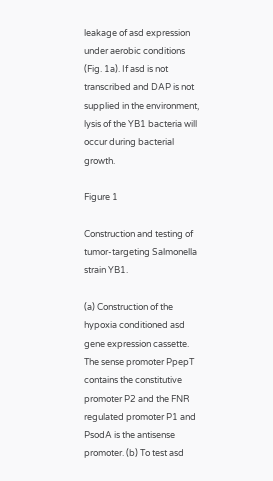leakage of asd expression under aerobic conditions (Fig. 1a). If asd is not transcribed and DAP is not supplied in the environment, lysis of the YB1 bacteria will occur during bacterial growth.

Figure 1

Construction and testing of tumor-targeting Salmonella strain YB1.

(a) Construction of the hypoxia conditioned asd gene expression cassette. The sense promoter PpepT contains the constitutive promoter P2 and the FNR regulated promoter P1 and PsodA is the antisense promoter. (b) To test asd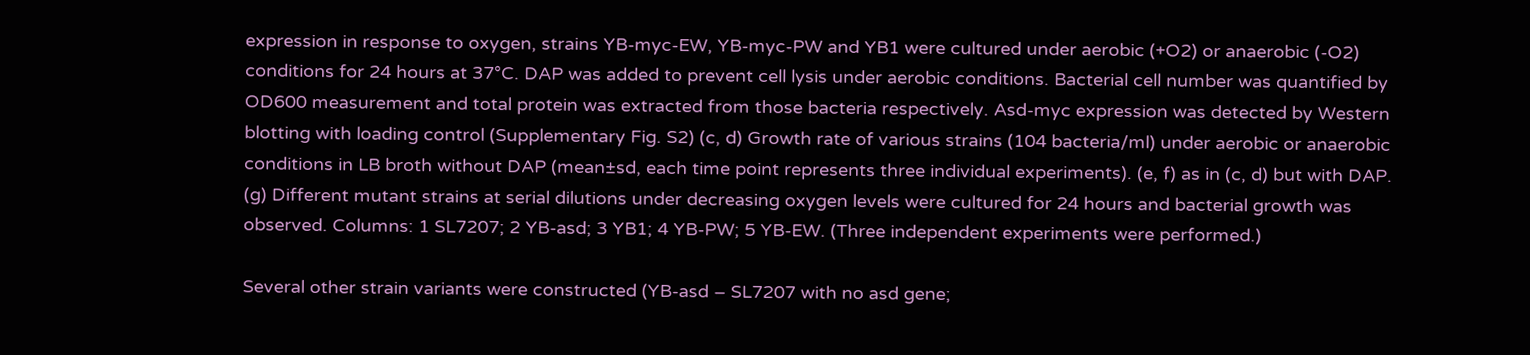expression in response to oxygen, strains YB-myc-EW, YB-myc-PW and YB1 were cultured under aerobic (+O2) or anaerobic (-O2) conditions for 24 hours at 37°C. DAP was added to prevent cell lysis under aerobic conditions. Bacterial cell number was quantified by OD600 measurement and total protein was extracted from those bacteria respectively. Asd-myc expression was detected by Western blotting with loading control (Supplementary Fig. S2) (c, d) Growth rate of various strains (104 bacteria/ml) under aerobic or anaerobic conditions in LB broth without DAP (mean±sd, each time point represents three individual experiments). (e, f) as in (c, d) but with DAP. (g) Different mutant strains at serial dilutions under decreasing oxygen levels were cultured for 24 hours and bacterial growth was observed. Columns: 1 SL7207; 2 YB-asd; 3 YB1; 4 YB-PW; 5 YB-EW. (Three independent experiments were performed.)

Several other strain variants were constructed (YB-asd – SL7207 with no asd gene;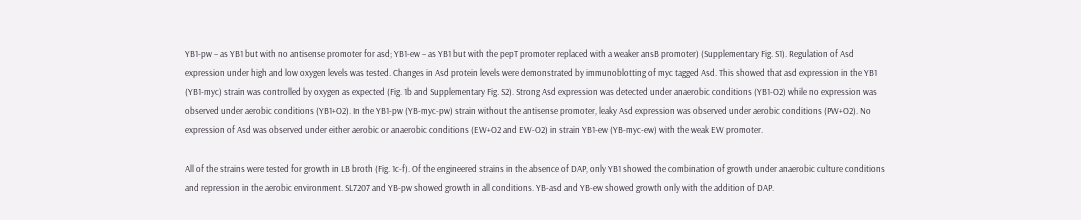YB1-pw – as YB1 but with no antisense promoter for asd; YB1-ew – as YB1 but with the pepT promoter replaced with a weaker ansB promoter) (Supplementary Fig. S1). Regulation of Asd expression under high and low oxygen levels was tested. Changes in Asd protein levels were demonstrated by immunoblotting of myc tagged Asd. This showed that asd expression in the YB1 (YB1-myc) strain was controlled by oxygen as expected (Fig. 1b and Supplementary Fig. S2). Strong Asd expression was detected under anaerobic conditions (YB1-O2) while no expression was observed under aerobic conditions (YB1+O2). In the YB1-pw (YB-myc-pw) strain without the antisense promoter, leaky Asd expression was observed under aerobic conditions (PW+O2). No expression of Asd was observed under either aerobic or anaerobic conditions (EW+O2 and EW-O2) in strain YB1-ew (YB-myc-ew) with the weak EW promoter.

All of the strains were tested for growth in LB broth (Fig. 1c-f). Of the engineered strains in the absence of DAP, only YB1 showed the combination of growth under anaerobic culture conditions and repression in the aerobic environment. SL7207 and YB-pw showed growth in all conditions. YB-asd and YB-ew showed growth only with the addition of DAP.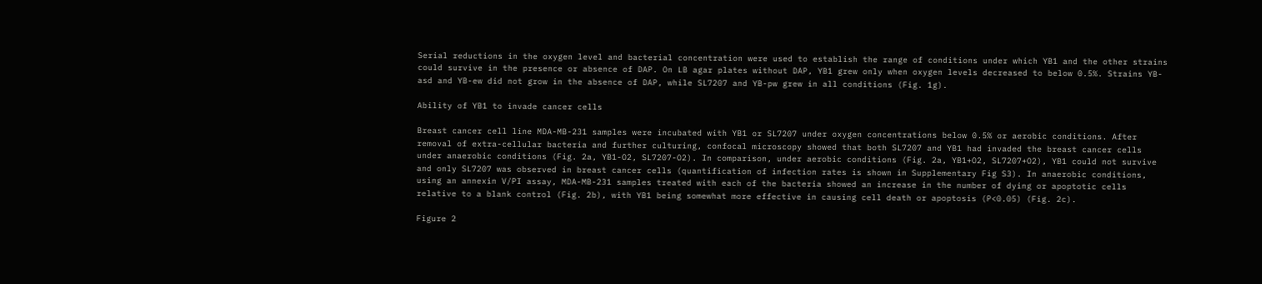Serial reductions in the oxygen level and bacterial concentration were used to establish the range of conditions under which YB1 and the other strains could survive in the presence or absence of DAP. On LB agar plates without DAP, YB1 grew only when oxygen levels decreased to below 0.5%. Strains YB-asd and YB-ew did not grow in the absence of DAP, while SL7207 and YB-pw grew in all conditions (Fig. 1g).

Ability of YB1 to invade cancer cells

Breast cancer cell line MDA-MB-231 samples were incubated with YB1 or SL7207 under oxygen concentrations below 0.5% or aerobic conditions. After removal of extra-cellular bacteria and further culturing, confocal microscopy showed that both SL7207 and YB1 had invaded the breast cancer cells under anaerobic conditions (Fig. 2a, YB1-O2, SL7207-O2). In comparison, under aerobic conditions (Fig. 2a, YB1+O2, SL7207+O2), YB1 could not survive and only SL7207 was observed in breast cancer cells (quantification of infection rates is shown in Supplementary Fig S3). In anaerobic conditions, using an annexin V/PI assay, MDA-MB-231 samples treated with each of the bacteria showed an increase in the number of dying or apoptotic cells relative to a blank control (Fig. 2b), with YB1 being somewhat more effective in causing cell death or apoptosis (P<0.05) (Fig. 2c).

Figure 2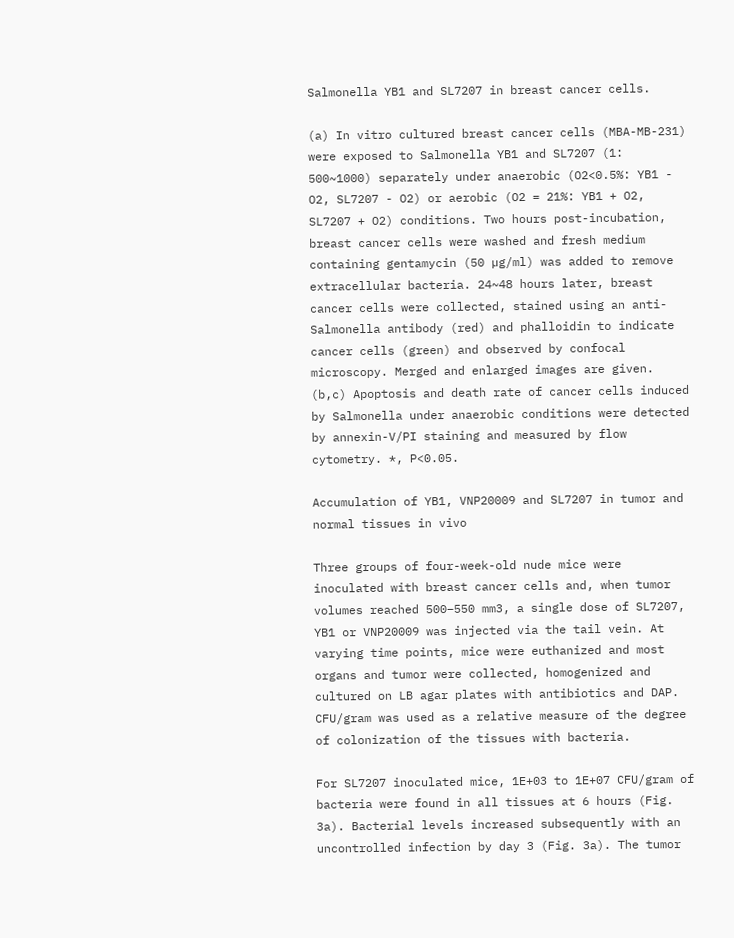Salmonella YB1 and SL7207 in breast cancer cells.

(a) In vitro cultured breast cancer cells (MBA-MB-231) were exposed to Salmonella YB1 and SL7207 (1: 500~1000) separately under anaerobic (O2<0.5%: YB1 - O2, SL7207 - O2) or aerobic (O2 = 21%: YB1 + O2, SL7207 + O2) conditions. Two hours post-incubation, breast cancer cells were washed and fresh medium containing gentamycin (50 µg/ml) was added to remove extracellular bacteria. 24~48 hours later, breast cancer cells were collected, stained using an anti-Salmonella antibody (red) and phalloidin to indicate cancer cells (green) and observed by confocal microscopy. Merged and enlarged images are given. (b,c) Apoptosis and death rate of cancer cells induced by Salmonella under anaerobic conditions were detected by annexin-V/PI staining and measured by flow cytometry. *, P<0.05.

Accumulation of YB1, VNP20009 and SL7207 in tumor and normal tissues in vivo

Three groups of four-week-old nude mice were inoculated with breast cancer cells and, when tumor volumes reached 500–550 mm3, a single dose of SL7207, YB1 or VNP20009 was injected via the tail vein. At varying time points, mice were euthanized and most organs and tumor were collected, homogenized and cultured on LB agar plates with antibiotics and DAP. CFU/gram was used as a relative measure of the degree of colonization of the tissues with bacteria.

For SL7207 inoculated mice, 1E+03 to 1E+07 CFU/gram of bacteria were found in all tissues at 6 hours (Fig. 3a). Bacterial levels increased subsequently with an uncontrolled infection by day 3 (Fig. 3a). The tumor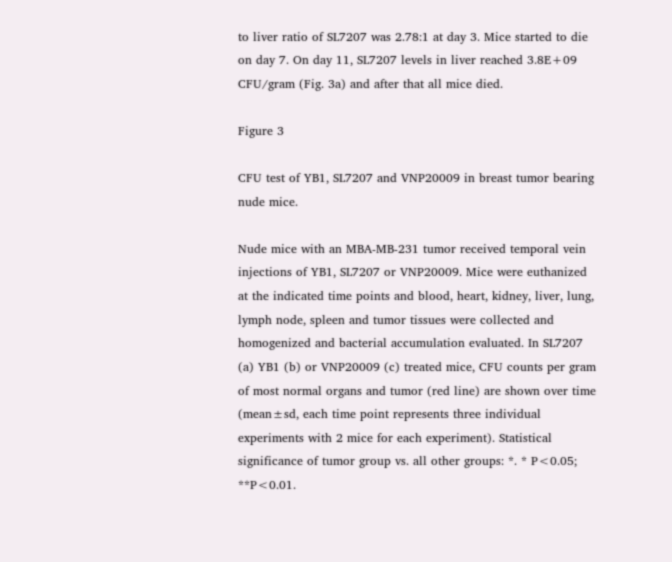to liver ratio of SL7207 was 2.78:1 at day 3. Mice started to die on day 7. On day 11, SL7207 levels in liver reached 3.8E+09 CFU/gram (Fig. 3a) and after that all mice died.

Figure 3

CFU test of YB1, SL7207 and VNP20009 in breast tumor bearing nude mice.

Nude mice with an MBA-MB-231 tumor received temporal vein injections of YB1, SL7207 or VNP20009. Mice were euthanized at the indicated time points and blood, heart, kidney, liver, lung, lymph node, spleen and tumor tissues were collected and homogenized and bacterial accumulation evaluated. In SL7207 (a) YB1 (b) or VNP20009 (c) treated mice, CFU counts per gram of most normal organs and tumor (red line) are shown over time (mean±sd, each time point represents three individual experiments with 2 mice for each experiment). Statistical significance of tumor group vs. all other groups: *. * P<0.05; **P<0.01.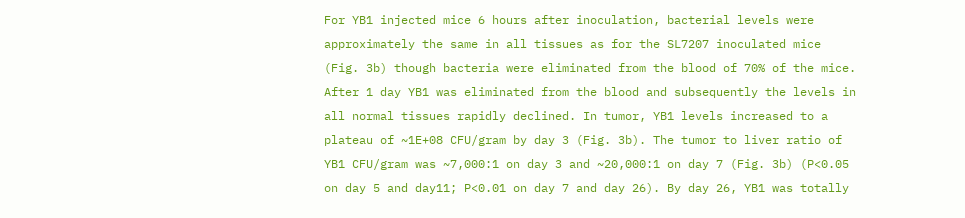For YB1 injected mice 6 hours after inoculation, bacterial levels were approximately the same in all tissues as for the SL7207 inoculated mice (Fig. 3b) though bacteria were eliminated from the blood of 70% of the mice. After 1 day YB1 was eliminated from the blood and subsequently the levels in all normal tissues rapidly declined. In tumor, YB1 levels increased to a plateau of ~1E+08 CFU/gram by day 3 (Fig. 3b). The tumor to liver ratio of YB1 CFU/gram was ~7,000:1 on day 3 and ~20,000:1 on day 7 (Fig. 3b) (P<0.05 on day 5 and day11; P<0.01 on day 7 and day 26). By day 26, YB1 was totally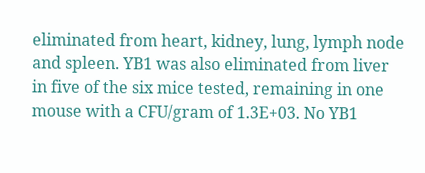eliminated from heart, kidney, lung, lymph node and spleen. YB1 was also eliminated from liver in five of the six mice tested, remaining in one mouse with a CFU/gram of 1.3E+03. No YB1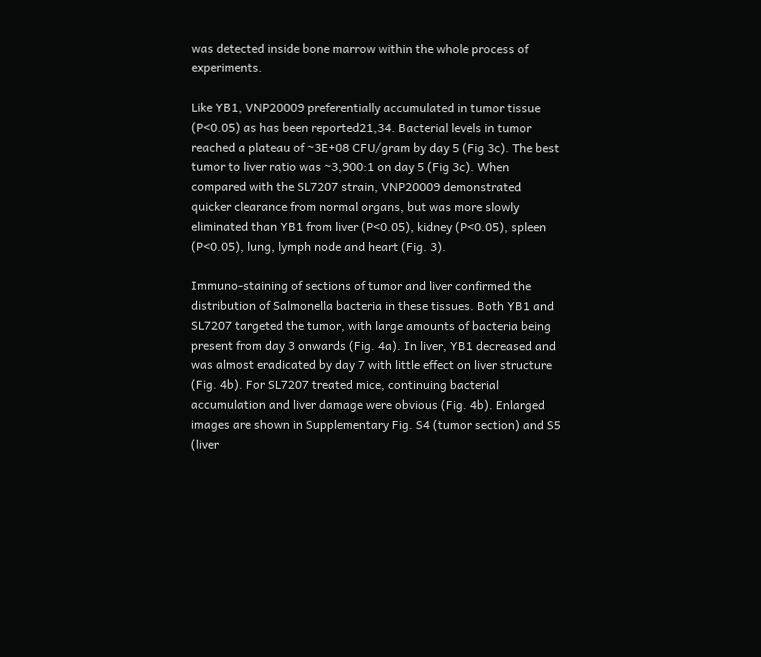was detected inside bone marrow within the whole process of experiments.

Like YB1, VNP20009 preferentially accumulated in tumor tissue (P<0.05) as has been reported21,34. Bacterial levels in tumor reached a plateau of ~3E+08 CFU/gram by day 5 (Fig 3c). The best tumor to liver ratio was ~3,900:1 on day 5 (Fig 3c). When compared with the SL7207 strain, VNP20009 demonstrated quicker clearance from normal organs, but was more slowly eliminated than YB1 from liver (P<0.05), kidney (P<0.05), spleen (P<0.05), lung, lymph node and heart (Fig. 3).

Immuno-staining of sections of tumor and liver confirmed the distribution of Salmonella bacteria in these tissues. Both YB1 and SL7207 targeted the tumor, with large amounts of bacteria being present from day 3 onwards (Fig. 4a). In liver, YB1 decreased and was almost eradicated by day 7 with little effect on liver structure (Fig. 4b). For SL7207 treated mice, continuing bacterial accumulation and liver damage were obvious (Fig. 4b). Enlarged images are shown in Supplementary Fig. S4 (tumor section) and S5 (liver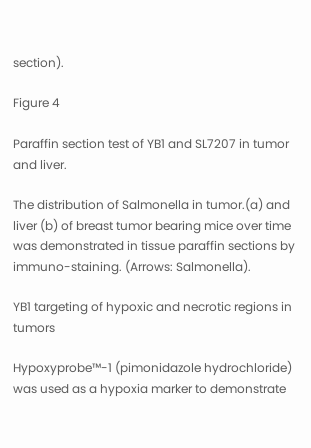section).

Figure 4

Paraffin section test of YB1 and SL7207 in tumor and liver.

The distribution of Salmonella in tumor.(a) and liver (b) of breast tumor bearing mice over time was demonstrated in tissue paraffin sections by immuno-staining. (Arrows: Salmonella).

YB1 targeting of hypoxic and necrotic regions in tumors

Hypoxyprobe™-1 (pimonidazole hydrochloride) was used as a hypoxia marker to demonstrate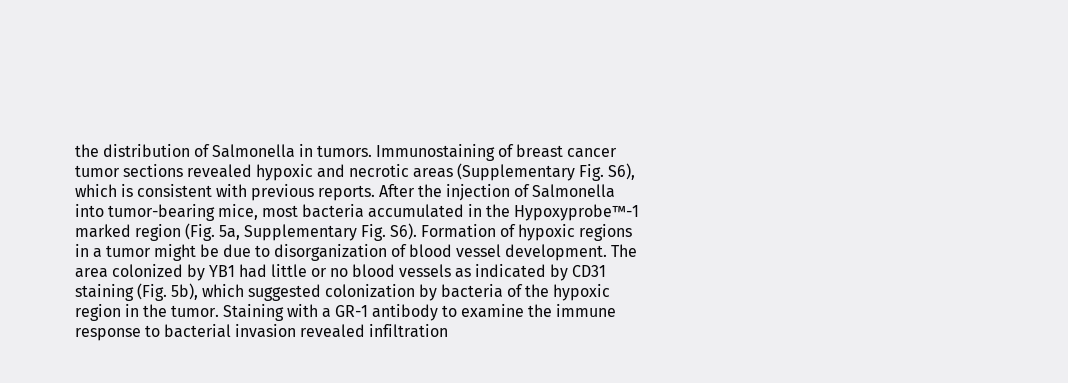the distribution of Salmonella in tumors. Immunostaining of breast cancer tumor sections revealed hypoxic and necrotic areas (Supplementary Fig. S6), which is consistent with previous reports. After the injection of Salmonella into tumor-bearing mice, most bacteria accumulated in the Hypoxyprobe™-1 marked region (Fig. 5a, Supplementary Fig. S6). Formation of hypoxic regions in a tumor might be due to disorganization of blood vessel development. The area colonized by YB1 had little or no blood vessels as indicated by CD31 staining (Fig. 5b), which suggested colonization by bacteria of the hypoxic region in the tumor. Staining with a GR-1 antibody to examine the immune response to bacterial invasion revealed infiltration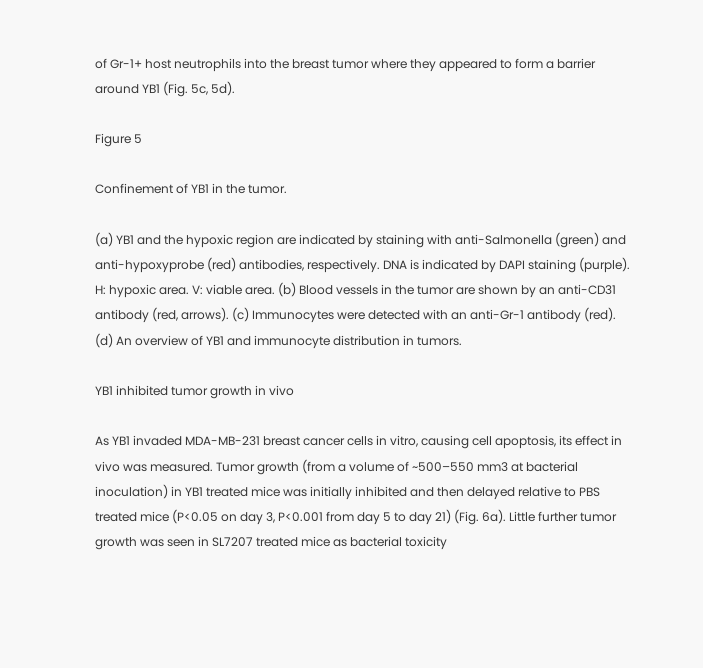of Gr-1+ host neutrophils into the breast tumor where they appeared to form a barrier around YB1 (Fig. 5c, 5d).

Figure 5

Confinement of YB1 in the tumor.

(a) YB1 and the hypoxic region are indicated by staining with anti-Salmonella (green) and anti-hypoxyprobe (red) antibodies, respectively. DNA is indicated by DAPI staining (purple). H: hypoxic area. V: viable area. (b) Blood vessels in the tumor are shown by an anti-CD31 antibody (red, arrows). (c) Immunocytes were detected with an anti-Gr-1 antibody (red). (d) An overview of YB1 and immunocyte distribution in tumors.

YB1 inhibited tumor growth in vivo

As YB1 invaded MDA-MB-231 breast cancer cells in vitro, causing cell apoptosis, its effect in vivo was measured. Tumor growth (from a volume of ~500–550 mm3 at bacterial inoculation) in YB1 treated mice was initially inhibited and then delayed relative to PBS treated mice (P<0.05 on day 3, P<0.001 from day 5 to day 21) (Fig. 6a). Little further tumor growth was seen in SL7207 treated mice as bacterial toxicity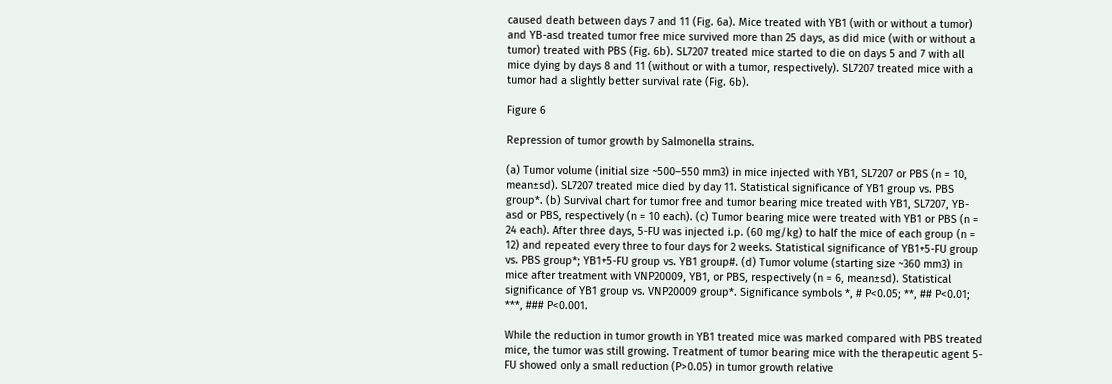caused death between days 7 and 11 (Fig. 6a). Mice treated with YB1 (with or without a tumor) and YB-asd treated tumor free mice survived more than 25 days, as did mice (with or without a tumor) treated with PBS (Fig. 6b). SL7207 treated mice started to die on days 5 and 7 with all mice dying by days 8 and 11 (without or with a tumor, respectively). SL7207 treated mice with a tumor had a slightly better survival rate (Fig. 6b).

Figure 6

Repression of tumor growth by Salmonella strains.

(a) Tumor volume (initial size ~500–550 mm3) in mice injected with YB1, SL7207 or PBS (n = 10, mean±sd). SL7207 treated mice died by day 11. Statistical significance of YB1 group vs. PBS group*. (b) Survival chart for tumor free and tumor bearing mice treated with YB1, SL7207, YB-asd or PBS, respectively (n = 10 each). (c) Tumor bearing mice were treated with YB1 or PBS (n = 24 each). After three days, 5-FU was injected i.p. (60 mg/kg) to half the mice of each group (n = 12) and repeated every three to four days for 2 weeks. Statistical significance of YB1+5-FU group vs. PBS group*; YB1+5-FU group vs. YB1 group#. (d) Tumor volume (starting size ~360 mm3) in mice after treatment with VNP20009, YB1, or PBS, respectively (n = 6, mean±sd). Statistical significance of YB1 group vs. VNP20009 group*. Significance symbols *, # P<0.05; **, ## P<0.01; ***, ### P<0.001.

While the reduction in tumor growth in YB1 treated mice was marked compared with PBS treated mice, the tumor was still growing. Treatment of tumor bearing mice with the therapeutic agent 5-FU showed only a small reduction (P>0.05) in tumor growth relative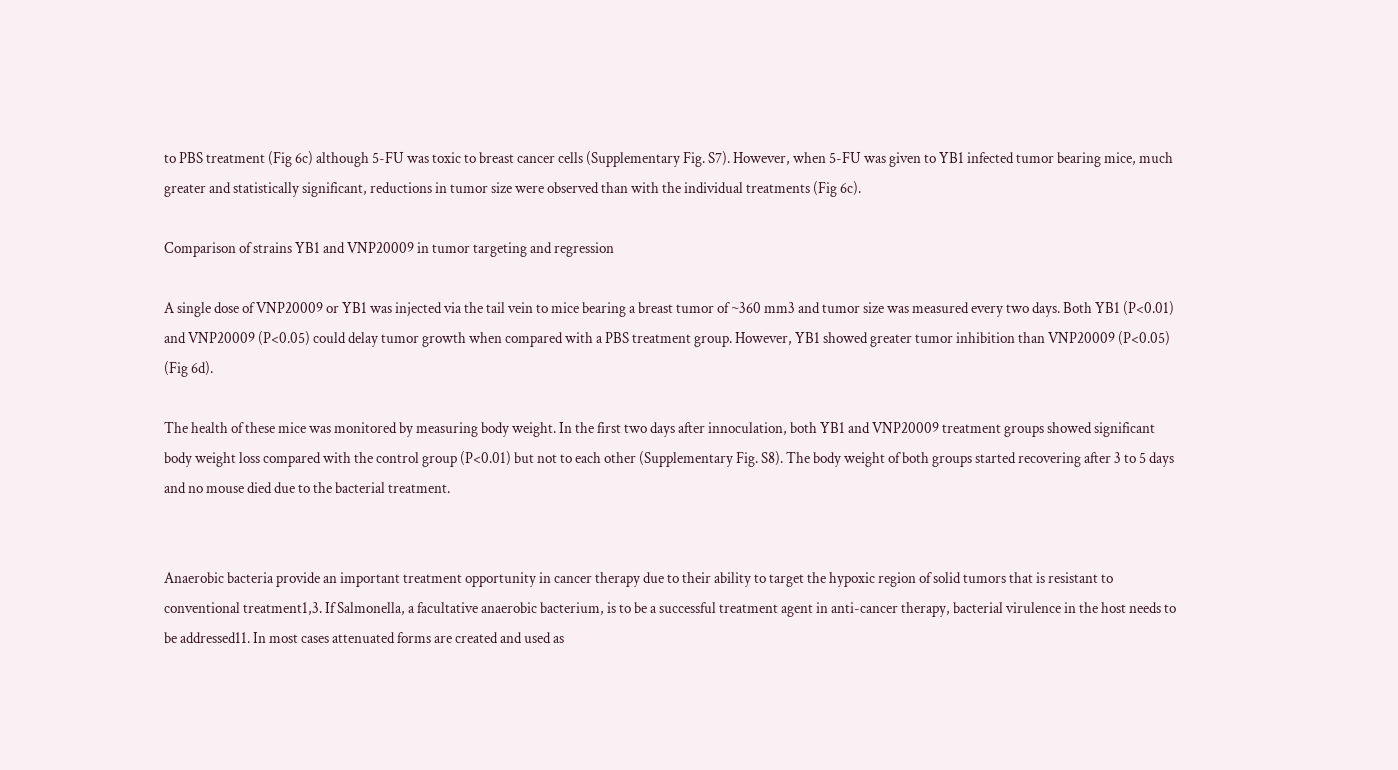to PBS treatment (Fig 6c) although 5-FU was toxic to breast cancer cells (Supplementary Fig. S7). However, when 5-FU was given to YB1 infected tumor bearing mice, much greater and statistically significant, reductions in tumor size were observed than with the individual treatments (Fig 6c).

Comparison of strains YB1 and VNP20009 in tumor targeting and regression

A single dose of VNP20009 or YB1 was injected via the tail vein to mice bearing a breast tumor of ~360 mm3 and tumor size was measured every two days. Both YB1 (P<0.01) and VNP20009 (P<0.05) could delay tumor growth when compared with a PBS treatment group. However, YB1 showed greater tumor inhibition than VNP20009 (P<0.05) (Fig 6d).

The health of these mice was monitored by measuring body weight. In the first two days after innoculation, both YB1 and VNP20009 treatment groups showed significant body weight loss compared with the control group (P<0.01) but not to each other (Supplementary Fig. S8). The body weight of both groups started recovering after 3 to 5 days and no mouse died due to the bacterial treatment.


Anaerobic bacteria provide an important treatment opportunity in cancer therapy due to their ability to target the hypoxic region of solid tumors that is resistant to conventional treatment1,3. If Salmonella, a facultative anaerobic bacterium, is to be a successful treatment agent in anti-cancer therapy, bacterial virulence in the host needs to be addressed11. In most cases attenuated forms are created and used as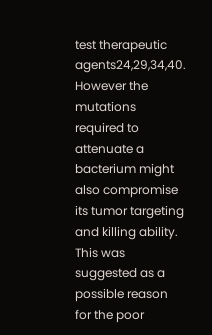test therapeutic agents24,29,34,40. However the mutations required to attenuate a bacterium might also compromise its tumor targeting and killing ability. This was suggested as a possible reason for the poor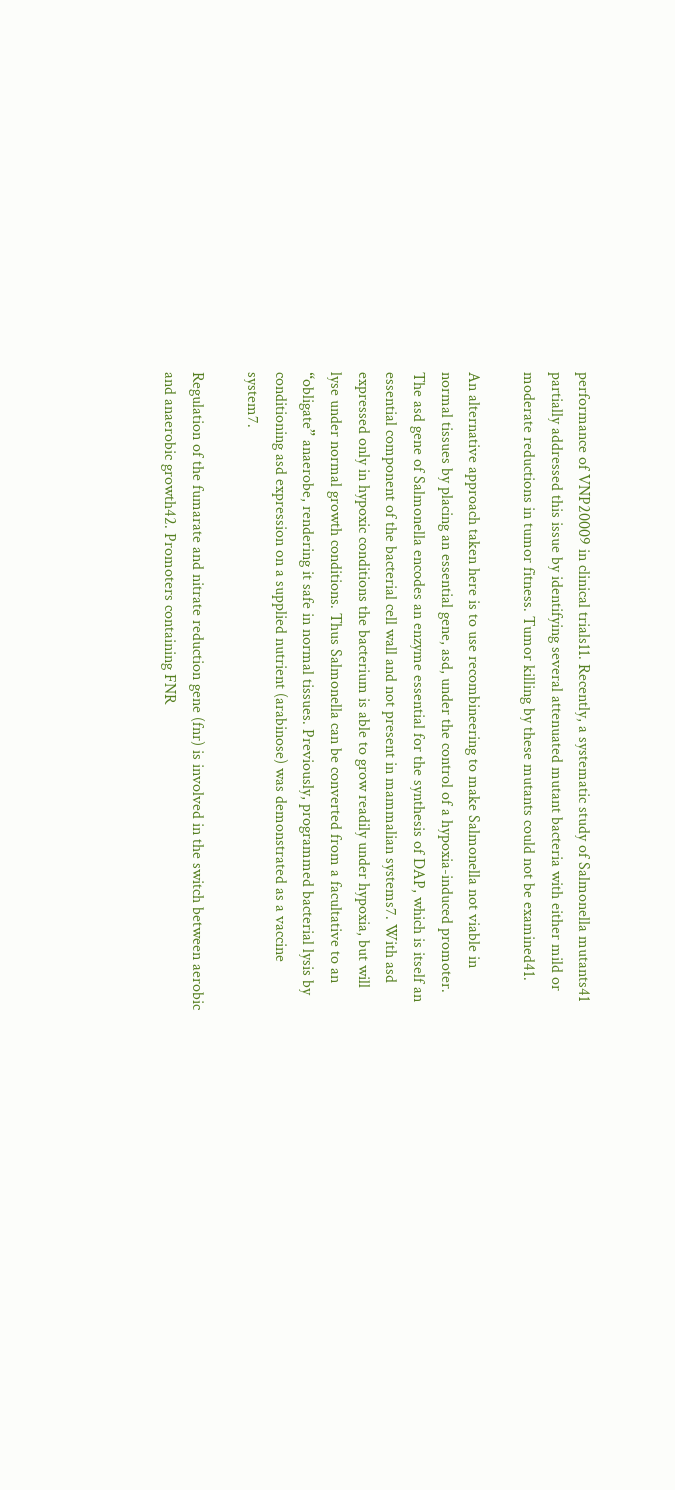performance of VNP20009 in clinical trials11. Recently, a systematic study of Salmonella mutants41 partially addressed this issue by identifying several attenuated mutant bacteria with either mild or moderate reductions in tumor fitness. Tumor killing by these mutants could not be examined41.

An alternative approach taken here is to use recombineering to make Salmonella not viable in normal tissues by placing an essential gene, asd, under the control of a hypoxia-induced promoter. The asd gene of Salmonella encodes an enzyme essential for the synthesis of DAP, which is itself an essential component of the bacterial cell wall and not present in mammalian systems7. With asd expressed only in hypoxic conditions the bacterium is able to grow readily under hypoxia, but will lyse under normal growth conditions. Thus Salmonella can be converted from a facultative to an “obligate” anaerobe, rendering it safe in normal tissues. Previously, programmed bacterial lysis by conditioning asd expression on a supplied nutrient (arabinose) was demonstrated as a vaccine system7.

Regulation of the fumarate and nitrate reduction gene (fnr) is involved in the switch between aerobic and anaerobic growth42. Promoters containing FNR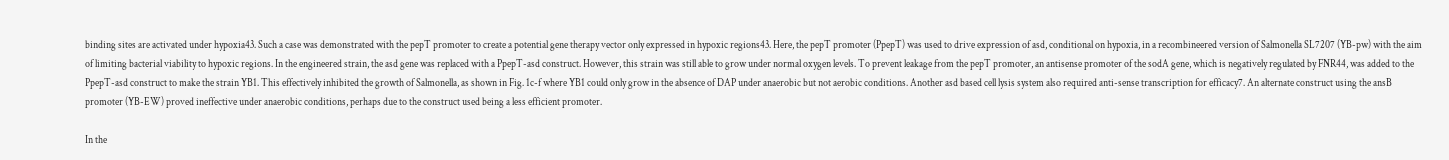binding sites are activated under hypoxia43. Such a case was demonstrated with the pepT promoter to create a potential gene therapy vector only expressed in hypoxic regions43. Here, the pepT promoter (PpepT) was used to drive expression of asd, conditional on hypoxia, in a recombineered version of Salmonella SL7207 (YB-pw) with the aim of limiting bacterial viability to hypoxic regions. In the engineered strain, the asd gene was replaced with a PpepT-asd construct. However, this strain was still able to grow under normal oxygen levels. To prevent leakage from the pepT promoter, an antisense promoter of the sodA gene, which is negatively regulated by FNR44, was added to the PpepT-asd construct to make the strain YB1. This effectively inhibited the growth of Salmonella, as shown in Fig. 1c-f where YB1 could only grow in the absence of DAP under anaerobic but not aerobic conditions. Another asd based cell lysis system also required anti-sense transcription for efficacy7. An alternate construct using the ansB promoter (YB-EW) proved ineffective under anaerobic conditions, perhaps due to the construct used being a less efficient promoter.

In the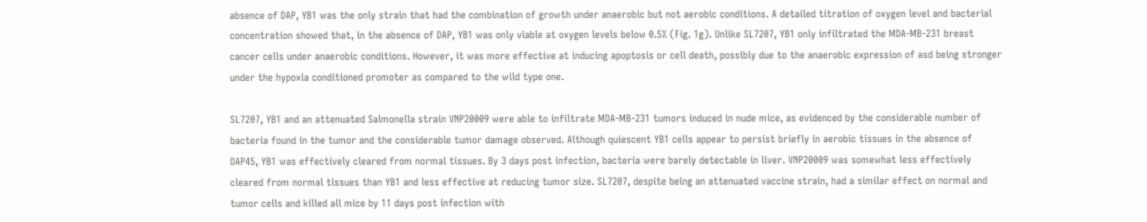absence of DAP, YB1 was the only strain that had the combination of growth under anaerobic but not aerobic conditions. A detailed titration of oxygen level and bacterial concentration showed that, in the absence of DAP, YB1 was only viable at oxygen levels below 0.5% (Fig. 1g). Unlike SL7207, YB1 only infiltrated the MDA-MB-231 breast cancer cells under anaerobic conditions. However, it was more effective at inducing apoptosis or cell death, possibly due to the anaerobic expression of asd being stronger under the hypoxia conditioned promoter as compared to the wild type one.

SL7207, YB1 and an attenuated Salmonella strain VNP20009 were able to infiltrate MDA-MB-231 tumors induced in nude mice, as evidenced by the considerable number of bacteria found in the tumor and the considerable tumor damage observed. Although quiescent YB1 cells appear to persist briefly in aerobic tissues in the absence of DAP45, YB1 was effectively cleared from normal tissues. By 3 days post infection, bacteria were barely detectable in liver. VNP20009 was somewhat less effectively cleared from normal tissues than YB1 and less effective at reducing tumor size. SL7207, despite being an attenuated vaccine strain, had a similar effect on normal and tumor cells and killed all mice by 11 days post infection with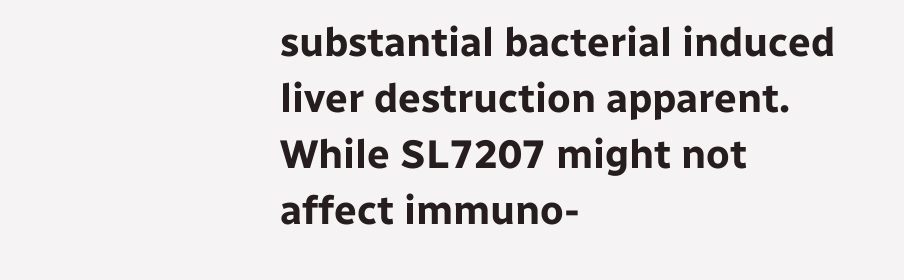substantial bacterial induced liver destruction apparent. While SL7207 might not affect immuno-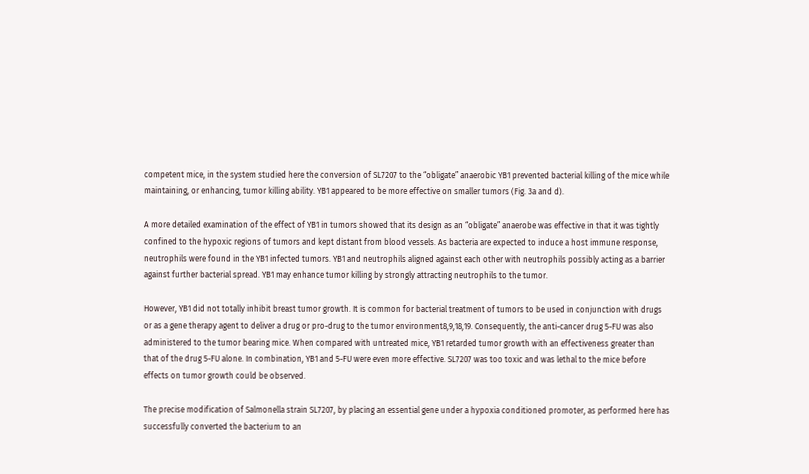competent mice, in the system studied here the conversion of SL7207 to the “obligate” anaerobic YB1 prevented bacterial killing of the mice while maintaining, or enhancing, tumor killing ability. YB1 appeared to be more effective on smaller tumors (Fig. 3a and d).

A more detailed examination of the effect of YB1 in tumors showed that its design as an “obligate” anaerobe was effective in that it was tightly confined to the hypoxic regions of tumors and kept distant from blood vessels. As bacteria are expected to induce a host immune response, neutrophils were found in the YB1 infected tumors. YB1 and neutrophils aligned against each other with neutrophils possibly acting as a barrier against further bacterial spread. YB1 may enhance tumor killing by strongly attracting neutrophils to the tumor.

However, YB1 did not totally inhibit breast tumor growth. It is common for bacterial treatment of tumors to be used in conjunction with drugs or as a gene therapy agent to deliver a drug or pro-drug to the tumor environment8,9,18,19. Consequently, the anti-cancer drug 5-FU was also administered to the tumor bearing mice. When compared with untreated mice, YB1 retarded tumor growth with an effectiveness greater than that of the drug 5-FU alone. In combination, YB1 and 5-FU were even more effective. SL7207 was too toxic and was lethal to the mice before effects on tumor growth could be observed.

The precise modification of Salmonella strain SL7207, by placing an essential gene under a hypoxia conditioned promoter, as performed here has successfully converted the bacterium to an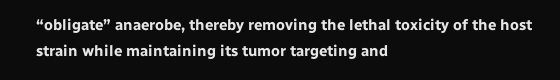“obligate” anaerobe, thereby removing the lethal toxicity of the host strain while maintaining its tumor targeting and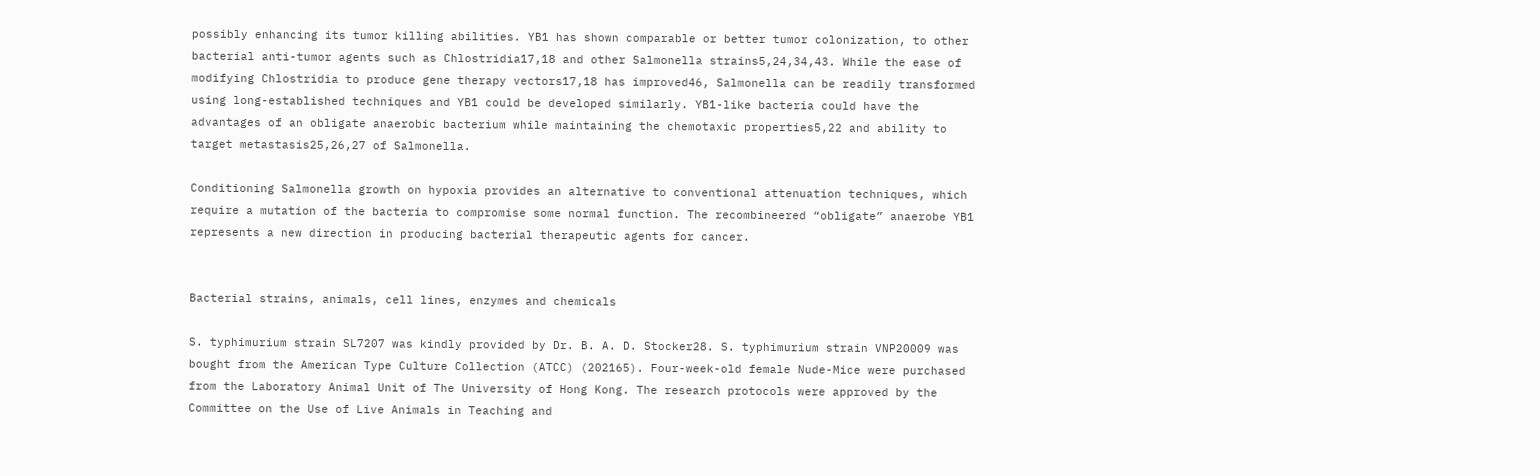possibly enhancing its tumor killing abilities. YB1 has shown comparable or better tumor colonization, to other bacterial anti-tumor agents such as Chlostridia17,18 and other Salmonella strains5,24,34,43. While the ease of modifying Chlostridia to produce gene therapy vectors17,18 has improved46, Salmonella can be readily transformed using long-established techniques and YB1 could be developed similarly. YB1-like bacteria could have the advantages of an obligate anaerobic bacterium while maintaining the chemotaxic properties5,22 and ability to target metastasis25,26,27 of Salmonella.

Conditioning Salmonella growth on hypoxia provides an alternative to conventional attenuation techniques, which require a mutation of the bacteria to compromise some normal function. The recombineered “obligate” anaerobe YB1 represents a new direction in producing bacterial therapeutic agents for cancer.


Bacterial strains, animals, cell lines, enzymes and chemicals

S. typhimurium strain SL7207 was kindly provided by Dr. B. A. D. Stocker28. S. typhimurium strain VNP20009 was bought from the American Type Culture Collection (ATCC) (202165). Four-week-old female Nude-Mice were purchased from the Laboratory Animal Unit of The University of Hong Kong. The research protocols were approved by the Committee on the Use of Live Animals in Teaching and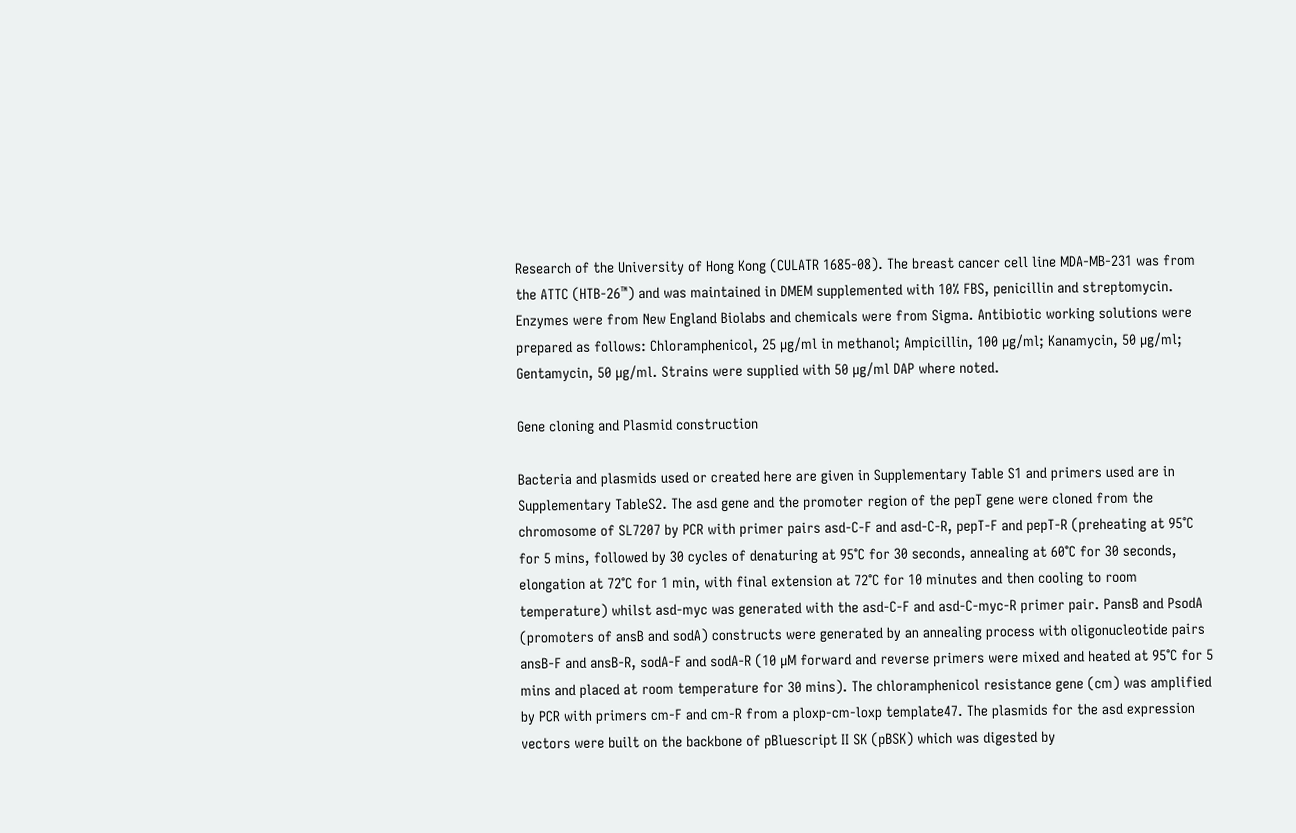Research of the University of Hong Kong (CULATR 1685-08). The breast cancer cell line MDA-MB-231 was from the ATTC (HTB-26™) and was maintained in DMEM supplemented with 10% FBS, penicillin and streptomycin. Enzymes were from New England Biolabs and chemicals were from Sigma. Antibiotic working solutions were prepared as follows: Chloramphenicol, 25 µg/ml in methanol; Ampicillin, 100 µg/ml; Kanamycin, 50 µg/ml; Gentamycin, 50 µg/ml. Strains were supplied with 50 µg/ml DAP where noted.

Gene cloning and Plasmid construction

Bacteria and plasmids used or created here are given in Supplementary Table S1 and primers used are in Supplementary TableS2. The asd gene and the promoter region of the pepT gene were cloned from the chromosome of SL7207 by PCR with primer pairs asd-C-F and asd-C-R, pepT-F and pepT-R (preheating at 95°C for 5 mins, followed by 30 cycles of denaturing at 95°C for 30 seconds, annealing at 60°C for 30 seconds, elongation at 72°C for 1 min, with final extension at 72°C for 10 minutes and then cooling to room temperature) whilst asd-myc was generated with the asd-C-F and asd-C-myc-R primer pair. PansB and PsodA (promoters of ansB and sodA) constructs were generated by an annealing process with oligonucleotide pairs ansB-F and ansB-R, sodA-F and sodA-R (10 µM forward and reverse primers were mixed and heated at 95°C for 5 mins and placed at room temperature for 30 mins). The chloramphenicol resistance gene (cm) was amplified by PCR with primers cm-F and cm-R from a ploxp-cm-loxp template47. The plasmids for the asd expression vectors were built on the backbone of pBluescript II SK (pBSK) which was digested by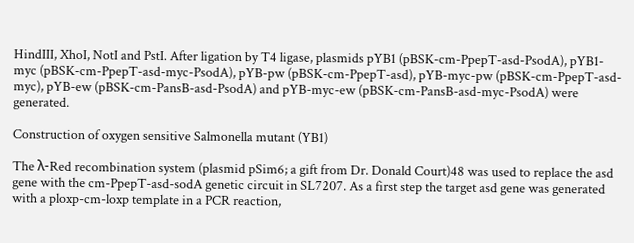HindIII, XhoI, NotI and PstI. After ligation by T4 ligase, plasmids pYB1 (pBSK-cm-PpepT-asd-PsodA), pYB1-myc (pBSK-cm-PpepT-asd-myc-PsodA), pYB-pw (pBSK-cm-PpepT-asd), pYB-myc-pw (pBSK-cm-PpepT-asd-myc), pYB-ew (pBSK-cm-PansB-asd-PsodA) and pYB-myc-ew (pBSK-cm-PansB-asd-myc-PsodA) were generated.

Construction of oxygen sensitive Salmonella mutant (YB1)

The λ-Red recombination system (plasmid pSim6; a gift from Dr. Donald Court)48 was used to replace the asd gene with the cm-PpepT-asd-sodA genetic circuit in SL7207. As a first step the target asd gene was generated with a ploxp-cm-loxp template in a PCR reaction,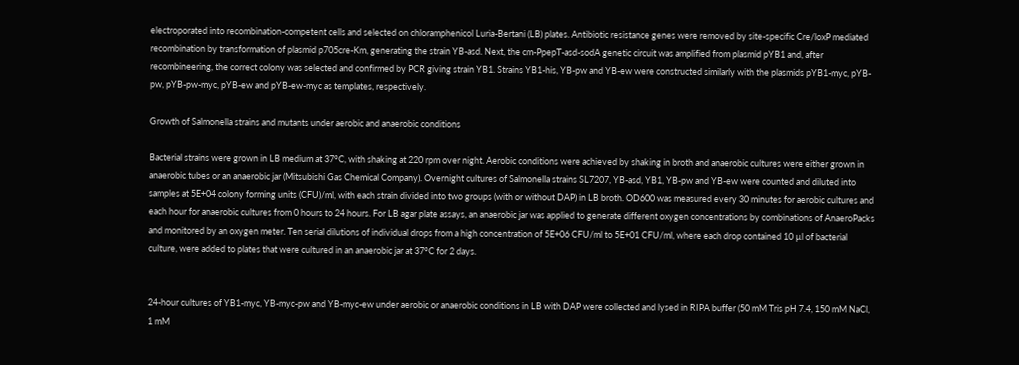electroporated into recombination-competent cells and selected on chloramphenicol Luria-Bertani (LB) plates. Antibiotic resistance genes were removed by site-specific Cre/loxP mediated recombination by transformation of plasmid p705cre-Km, generating the strain YB-asd. Next, the cm-PpepT-asd-sodA genetic circuit was amplified from plasmid pYB1 and, after recombineering, the correct colony was selected and confirmed by PCR giving strain YB1. Strains YB1-his, YB-pw and YB-ew were constructed similarly with the plasmids pYB1-myc, pYB-pw, pYB-pw-myc, pYB-ew and pYB-ew-myc as templates, respectively.

Growth of Salmonella strains and mutants under aerobic and anaerobic conditions

Bacterial strains were grown in LB medium at 37°C, with shaking at 220 rpm over night. Aerobic conditions were achieved by shaking in broth and anaerobic cultures were either grown in anaerobic tubes or an anaerobic jar (Mitsubishi Gas Chemical Company). Overnight cultures of Salmonella strains SL7207, YB-asd, YB1, YB-pw and YB-ew were counted and diluted into samples at 5E+04 colony forming units (CFU)/ml, with each strain divided into two groups (with or without DAP) in LB broth. OD600 was measured every 30 minutes for aerobic cultures and each hour for anaerobic cultures from 0 hours to 24 hours. For LB agar plate assays, an anaerobic jar was applied to generate different oxygen concentrations by combinations of AnaeroPacks and monitored by an oxygen meter. Ten serial dilutions of individual drops from a high concentration of 5E+06 CFU/ml to 5E+01 CFU/ml, where each drop contained 10 µl of bacterial culture, were added to plates that were cultured in an anaerobic jar at 37°C for 2 days.


24-hour cultures of YB1-myc, YB-myc-pw and YB-myc-ew under aerobic or anaerobic conditions in LB with DAP were collected and lysed in RIPA buffer (50 mM Tris pH 7.4, 150 mM NaCl, 1 mM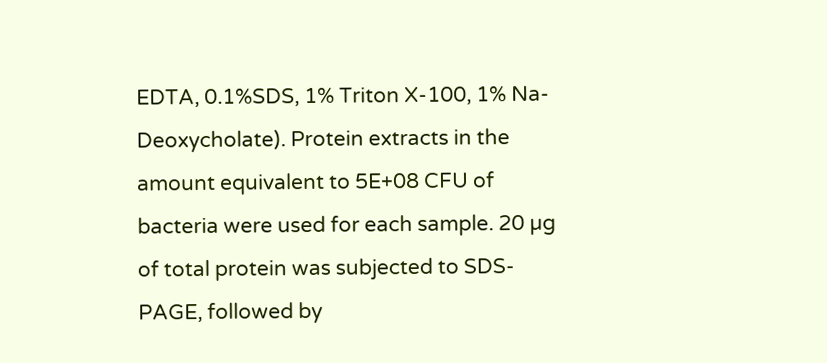EDTA, 0.1%SDS, 1% Triton X-100, 1% Na-Deoxycholate). Protein extracts in the amount equivalent to 5E+08 CFU of bacteria were used for each sample. 20 µg of total protein was subjected to SDS-PAGE, followed by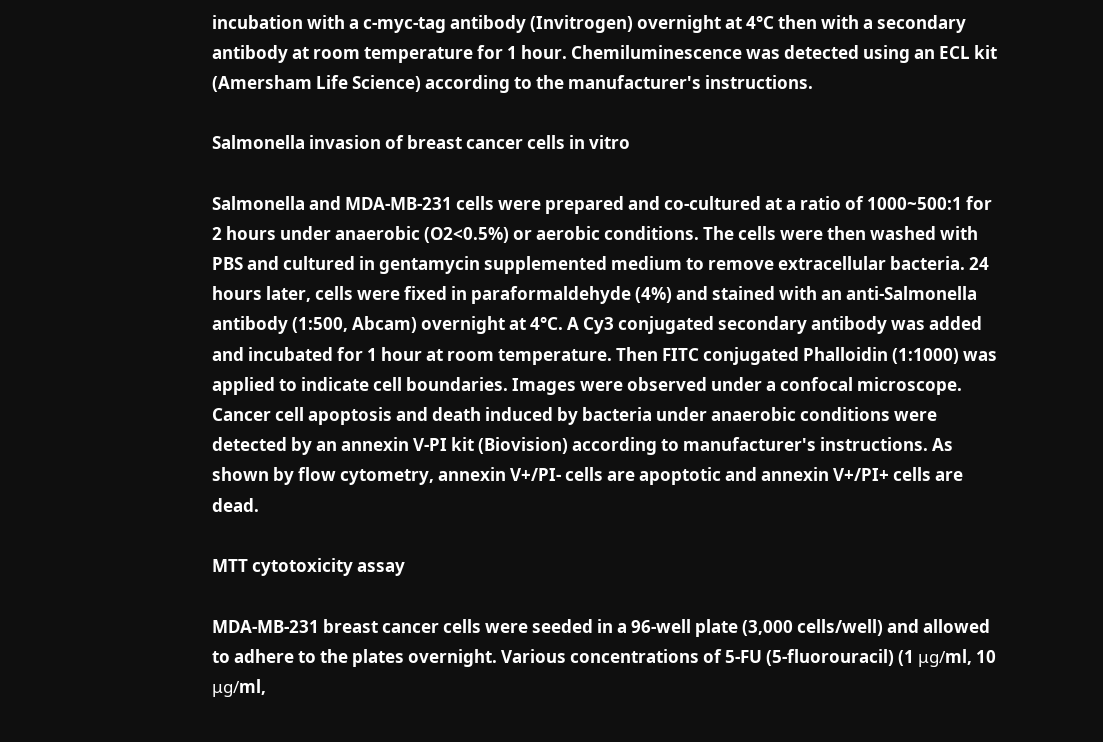incubation with a c-myc-tag antibody (Invitrogen) overnight at 4°C then with a secondary antibody at room temperature for 1 hour. Chemiluminescence was detected using an ECL kit (Amersham Life Science) according to the manufacturer's instructions.

Salmonella invasion of breast cancer cells in vitro

Salmonella and MDA-MB-231 cells were prepared and co-cultured at a ratio of 1000~500:1 for 2 hours under anaerobic (O2<0.5%) or aerobic conditions. The cells were then washed with PBS and cultured in gentamycin supplemented medium to remove extracellular bacteria. 24 hours later, cells were fixed in paraformaldehyde (4%) and stained with an anti-Salmonella antibody (1:500, Abcam) overnight at 4°C. A Cy3 conjugated secondary antibody was added and incubated for 1 hour at room temperature. Then FITC conjugated Phalloidin (1:1000) was applied to indicate cell boundaries. Images were observed under a confocal microscope. Cancer cell apoptosis and death induced by bacteria under anaerobic conditions were detected by an annexin V-PI kit (Biovision) according to manufacturer's instructions. As shown by flow cytometry, annexin V+/PI- cells are apoptotic and annexin V+/PI+ cells are dead.

MTT cytotoxicity assay

MDA-MB-231 breast cancer cells were seeded in a 96-well plate (3,000 cells/well) and allowed to adhere to the plates overnight. Various concentrations of 5-FU (5-fluorouracil) (1 μg/ml, 10 μg/ml,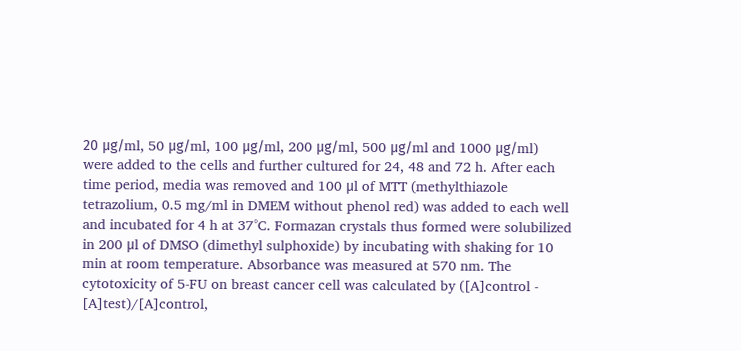20 μg/ml, 50 μg/ml, 100 μg/ml, 200 μg/ml, 500 μg/ml and 1000 μg/ml) were added to the cells and further cultured for 24, 48 and 72 h. After each time period, media was removed and 100 μl of MTT (methylthiazole tetrazolium, 0.5 mg/ml in DMEM without phenol red) was added to each well and incubated for 4 h at 37°C. Formazan crystals thus formed were solubilized in 200 μl of DMSO (dimethyl sulphoxide) by incubating with shaking for 10 min at room temperature. Absorbance was measured at 570 nm. The cytotoxicity of 5-FU on breast cancer cell was calculated by ([A]control - [A]test)/[A]control,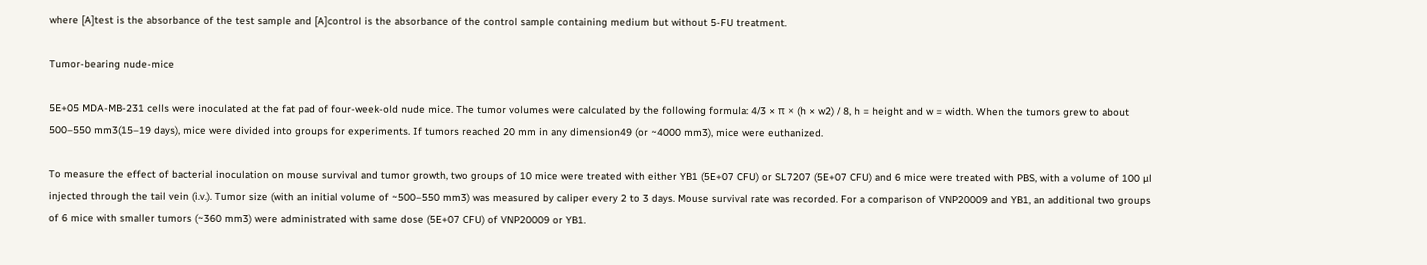where [A]test is the absorbance of the test sample and [A]control is the absorbance of the control sample containing medium but without 5-FU treatment.

Tumor-bearing nude-mice

5E+05 MDA-MB-231 cells were inoculated at the fat pad of four-week-old nude mice. The tumor volumes were calculated by the following formula: 4/3 × π × (h × w2) / 8, h = height and w = width. When the tumors grew to about 500–550 mm3(15–19 days), mice were divided into groups for experiments. If tumors reached 20 mm in any dimension49 (or ~4000 mm3), mice were euthanized.

To measure the effect of bacterial inoculation on mouse survival and tumor growth, two groups of 10 mice were treated with either YB1 (5E+07 CFU) or SL7207 (5E+07 CFU) and 6 mice were treated with PBS, with a volume of 100 µl injected through the tail vein (i.v.). Tumor size (with an initial volume of ~500–550 mm3) was measured by caliper every 2 to 3 days. Mouse survival rate was recorded. For a comparison of VNP20009 and YB1, an additional two groups of 6 mice with smaller tumors (~360 mm3) were administrated with same dose (5E+07 CFU) of VNP20009 or YB1.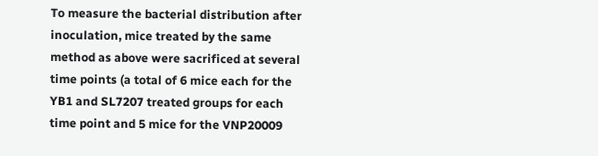To measure the bacterial distribution after inoculation, mice treated by the same method as above were sacrificed at several time points (a total of 6 mice each for the YB1 and SL7207 treated groups for each time point and 5 mice for the VNP20009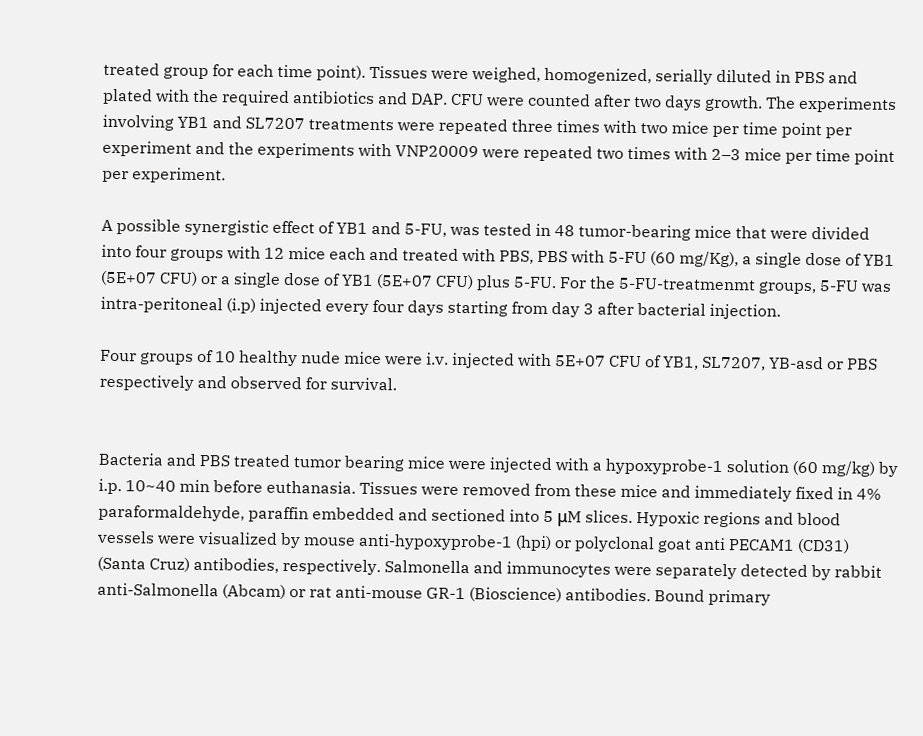treated group for each time point). Tissues were weighed, homogenized, serially diluted in PBS and plated with the required antibiotics and DAP. CFU were counted after two days growth. The experiments involving YB1 and SL7207 treatments were repeated three times with two mice per time point per experiment and the experiments with VNP20009 were repeated two times with 2–3 mice per time point per experiment.

A possible synergistic effect of YB1 and 5-FU, was tested in 48 tumor-bearing mice that were divided into four groups with 12 mice each and treated with PBS, PBS with 5-FU (60 mg/Kg), a single dose of YB1 (5E+07 CFU) or a single dose of YB1 (5E+07 CFU) plus 5-FU. For the 5-FU-treatmenmt groups, 5-FU was intra-peritoneal (i.p) injected every four days starting from day 3 after bacterial injection.

Four groups of 10 healthy nude mice were i.v. injected with 5E+07 CFU of YB1, SL7207, YB-asd or PBS respectively and observed for survival.


Bacteria and PBS treated tumor bearing mice were injected with a hypoxyprobe-1 solution (60 mg/kg) by i.p. 10~40 min before euthanasia. Tissues were removed from these mice and immediately fixed in 4% paraformaldehyde, paraffin embedded and sectioned into 5 μM slices. Hypoxic regions and blood vessels were visualized by mouse anti-hypoxyprobe-1 (hpi) or polyclonal goat anti PECAM1 (CD31) (Santa Cruz) antibodies, respectively. Salmonella and immunocytes were separately detected by rabbit anti-Salmonella (Abcam) or rat anti-mouse GR-1 (Bioscience) antibodies. Bound primary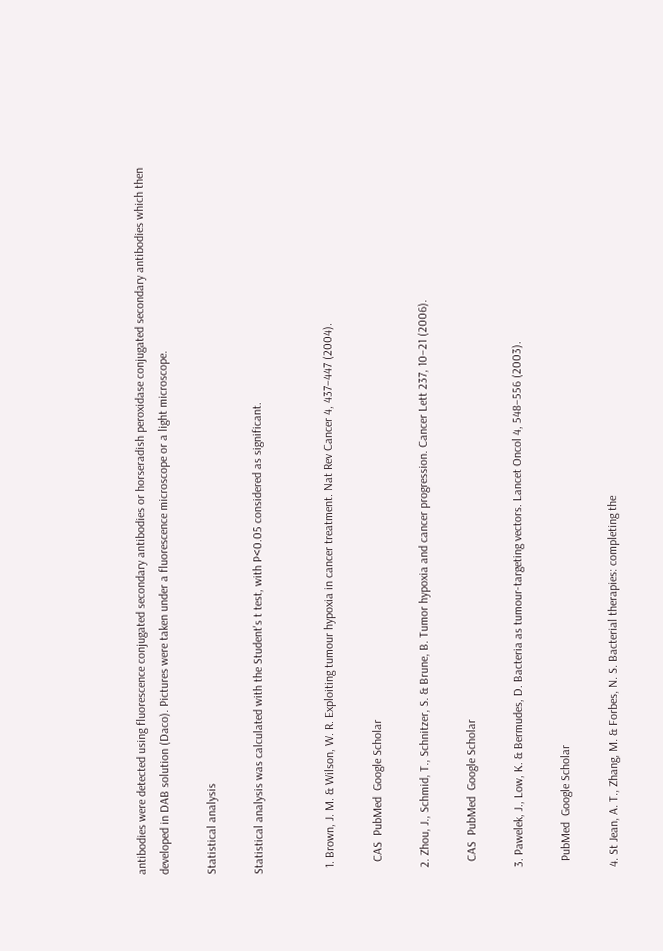antibodies were detected using fluorescence conjugated secondary antibodies or horseradish peroxidase conjugated secondary antibodies which then developed in DAB solution (Daco). Pictures were taken under a fluorescence microscope or a light microscope.

Statistical analysis

Statistical analysis was calculated with the Student's t test, with P<0.05 considered as significant.


  1. Brown, J. M. & Wilson, W. R. Exploiting tumour hypoxia in cancer treatment. Nat Rev Cancer 4, 437–447 (2004).

    CAS  PubMed  Google Scholar

  2. Zhou, J., Schmid, T., Schnitzer, S. & Brune, B. Tumor hypoxia and cancer progression. Cancer Lett 237, 10–21 (2006).

    CAS  PubMed  Google Scholar

  3. Pawelek, J., Low, K. & Bermudes, D. Bacteria as tumour-targeting vectors. Lancet Oncol 4, 548–556 (2003).

    PubMed  Google Scholar

  4. St Jean, A. T., Zhang, M. & Forbes, N. S. Bacterial therapies: completing the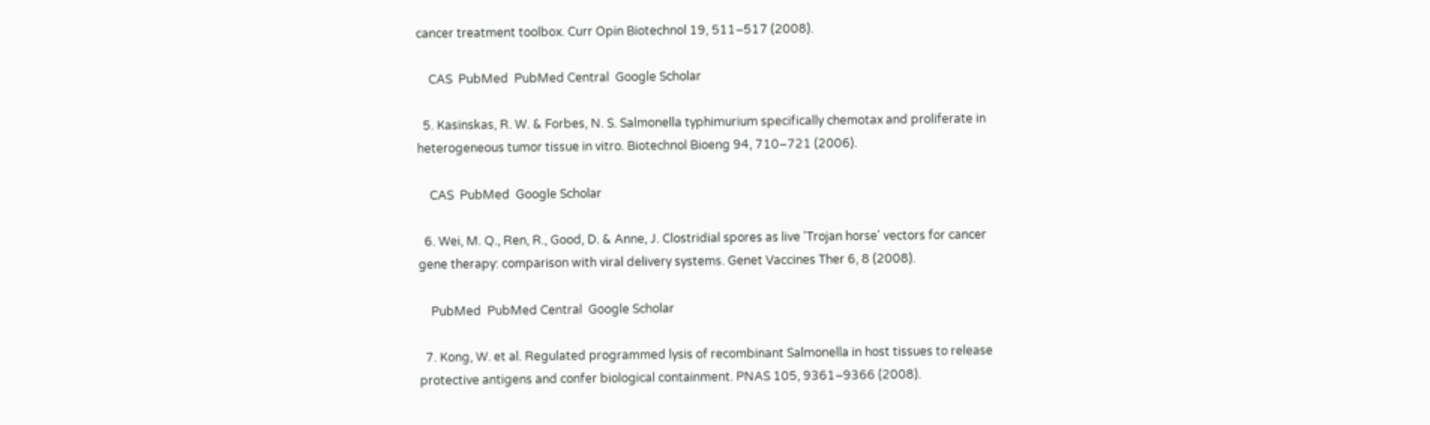cancer treatment toolbox. Curr Opin Biotechnol 19, 511–517 (2008).

    CAS  PubMed  PubMed Central  Google Scholar

  5. Kasinskas, R. W. & Forbes, N. S. Salmonella typhimurium specifically chemotax and proliferate in heterogeneous tumor tissue in vitro. Biotechnol Bioeng 94, 710–721 (2006).

    CAS  PubMed  Google Scholar

  6. Wei, M. Q., Ren, R., Good, D. & Anne, J. Clostridial spores as live 'Trojan horse' vectors for cancer gene therapy: comparison with viral delivery systems. Genet Vaccines Ther 6, 8 (2008).

    PubMed  PubMed Central  Google Scholar

  7. Kong, W. et al. Regulated programmed lysis of recombinant Salmonella in host tissues to release protective antigens and confer biological containment. PNAS 105, 9361–9366 (2008).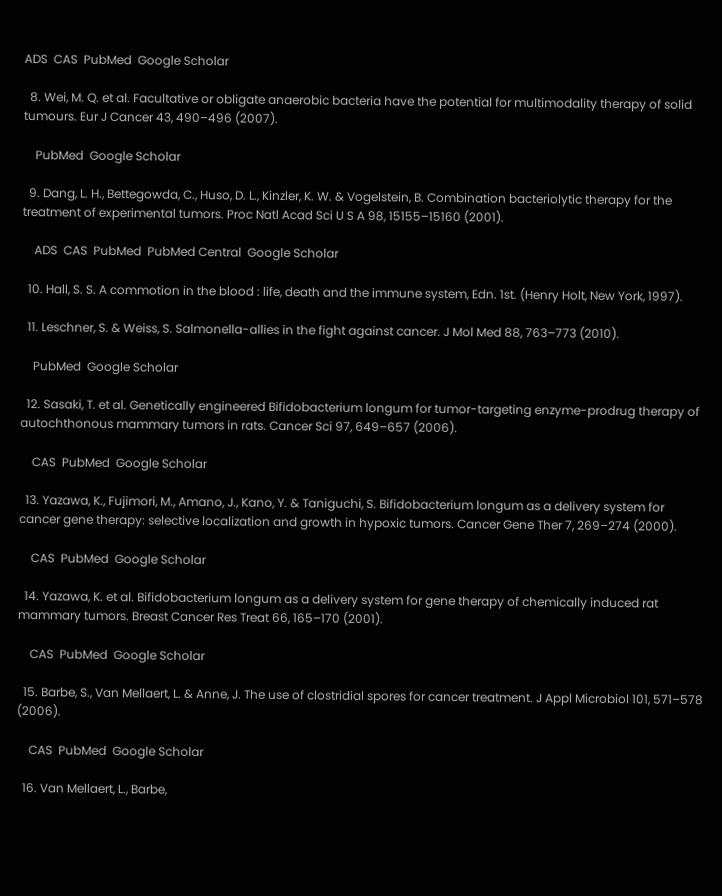ADS  CAS  PubMed  Google Scholar

  8. Wei, M. Q. et al. Facultative or obligate anaerobic bacteria have the potential for multimodality therapy of solid tumours. Eur J Cancer 43, 490–496 (2007).

    PubMed  Google Scholar

  9. Dang, L. H., Bettegowda, C., Huso, D. L., Kinzler, K. W. & Vogelstein, B. Combination bacteriolytic therapy for the treatment of experimental tumors. Proc Natl Acad Sci U S A 98, 15155–15160 (2001).

    ADS  CAS  PubMed  PubMed Central  Google Scholar

  10. Hall, S. S. A commotion in the blood : life, death and the immune system, Edn. 1st. (Henry Holt, New York, 1997).

  11. Leschner, S. & Weiss, S. Salmonella-allies in the fight against cancer. J Mol Med 88, 763–773 (2010).

    PubMed  Google Scholar

  12. Sasaki, T. et al. Genetically engineered Bifidobacterium longum for tumor-targeting enzyme-prodrug therapy of autochthonous mammary tumors in rats. Cancer Sci 97, 649–657 (2006).

    CAS  PubMed  Google Scholar

  13. Yazawa, K., Fujimori, M., Amano, J., Kano, Y. & Taniguchi, S. Bifidobacterium longum as a delivery system for cancer gene therapy: selective localization and growth in hypoxic tumors. Cancer Gene Ther 7, 269–274 (2000).

    CAS  PubMed  Google Scholar

  14. Yazawa, K. et al. Bifidobacterium longum as a delivery system for gene therapy of chemically induced rat mammary tumors. Breast Cancer Res Treat 66, 165–170 (2001).

    CAS  PubMed  Google Scholar

  15. Barbe, S., Van Mellaert, L. & Anne, J. The use of clostridial spores for cancer treatment. J Appl Microbiol 101, 571–578 (2006).

    CAS  PubMed  Google Scholar

  16. Van Mellaert, L., Barbe,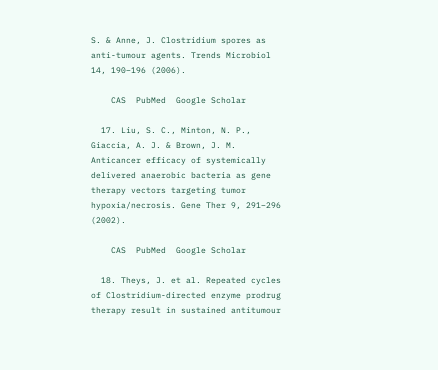S. & Anne, J. Clostridium spores as anti-tumour agents. Trends Microbiol 14, 190–196 (2006).

    CAS  PubMed  Google Scholar

  17. Liu, S. C., Minton, N. P., Giaccia, A. J. & Brown, J. M. Anticancer efficacy of systemically delivered anaerobic bacteria as gene therapy vectors targeting tumor hypoxia/necrosis. Gene Ther 9, 291–296 (2002).

    CAS  PubMed  Google Scholar

  18. Theys, J. et al. Repeated cycles of Clostridium-directed enzyme prodrug therapy result in sustained antitumour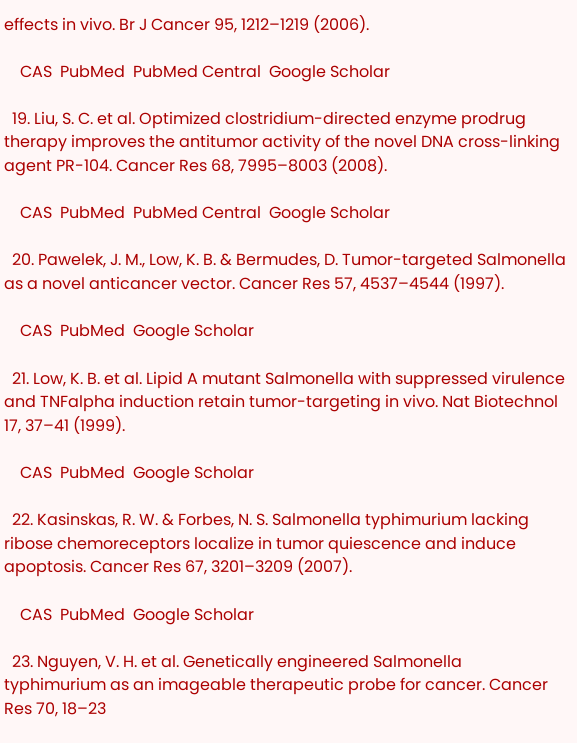effects in vivo. Br J Cancer 95, 1212–1219 (2006).

    CAS  PubMed  PubMed Central  Google Scholar

  19. Liu, S. C. et al. Optimized clostridium-directed enzyme prodrug therapy improves the antitumor activity of the novel DNA cross-linking agent PR-104. Cancer Res 68, 7995–8003 (2008).

    CAS  PubMed  PubMed Central  Google Scholar

  20. Pawelek, J. M., Low, K. B. & Bermudes, D. Tumor-targeted Salmonella as a novel anticancer vector. Cancer Res 57, 4537–4544 (1997).

    CAS  PubMed  Google Scholar

  21. Low, K. B. et al. Lipid A mutant Salmonella with suppressed virulence and TNFalpha induction retain tumor-targeting in vivo. Nat Biotechnol 17, 37–41 (1999).

    CAS  PubMed  Google Scholar

  22. Kasinskas, R. W. & Forbes, N. S. Salmonella typhimurium lacking ribose chemoreceptors localize in tumor quiescence and induce apoptosis. Cancer Res 67, 3201–3209 (2007).

    CAS  PubMed  Google Scholar

  23. Nguyen, V. H. et al. Genetically engineered Salmonella typhimurium as an imageable therapeutic probe for cancer. Cancer Res 70, 18–23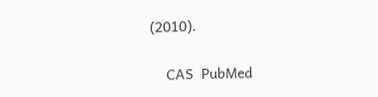(2010).

    CAS  PubMed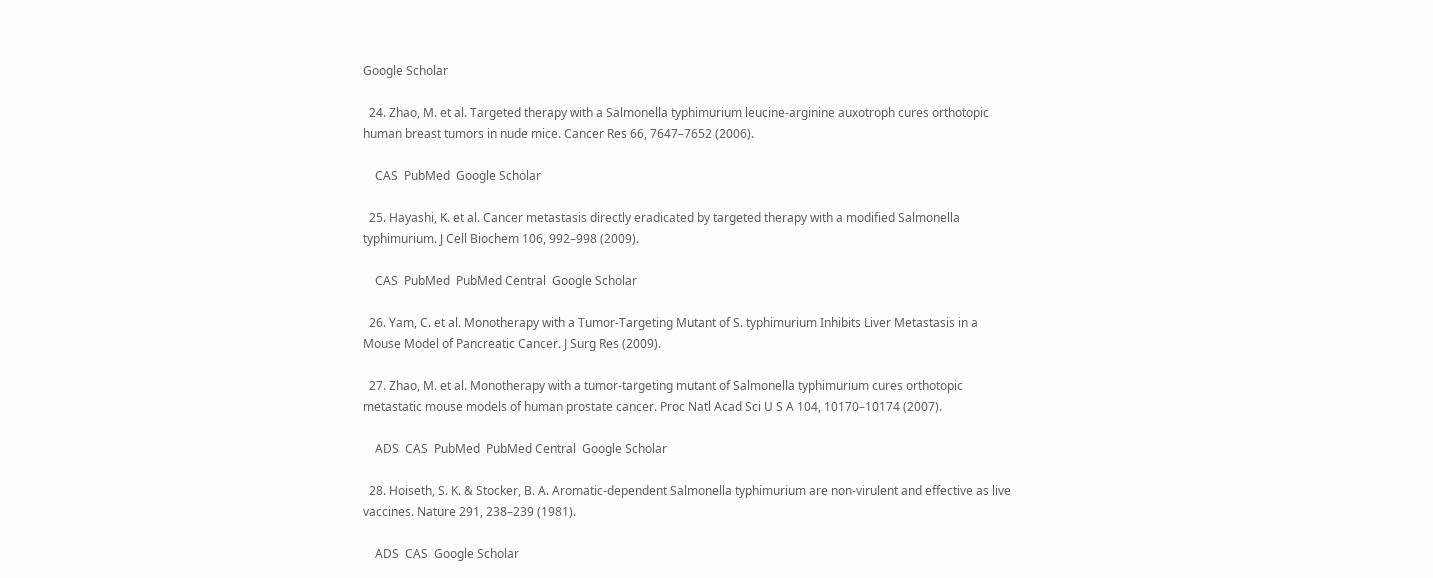Google Scholar

  24. Zhao, M. et al. Targeted therapy with a Salmonella typhimurium leucine-arginine auxotroph cures orthotopic human breast tumors in nude mice. Cancer Res 66, 7647–7652 (2006).

    CAS  PubMed  Google Scholar

  25. Hayashi, K. et al. Cancer metastasis directly eradicated by targeted therapy with a modified Salmonella typhimurium. J Cell Biochem 106, 992–998 (2009).

    CAS  PubMed  PubMed Central  Google Scholar

  26. Yam, C. et al. Monotherapy with a Tumor-Targeting Mutant of S. typhimurium Inhibits Liver Metastasis in a Mouse Model of Pancreatic Cancer. J Surg Res (2009).

  27. Zhao, M. et al. Monotherapy with a tumor-targeting mutant of Salmonella typhimurium cures orthotopic metastatic mouse models of human prostate cancer. Proc Natl Acad Sci U S A 104, 10170–10174 (2007).

    ADS  CAS  PubMed  PubMed Central  Google Scholar

  28. Hoiseth, S. K. & Stocker, B. A. Aromatic-dependent Salmonella typhimurium are non-virulent and effective as live vaccines. Nature 291, 238–239 (1981).

    ADS  CAS  Google Scholar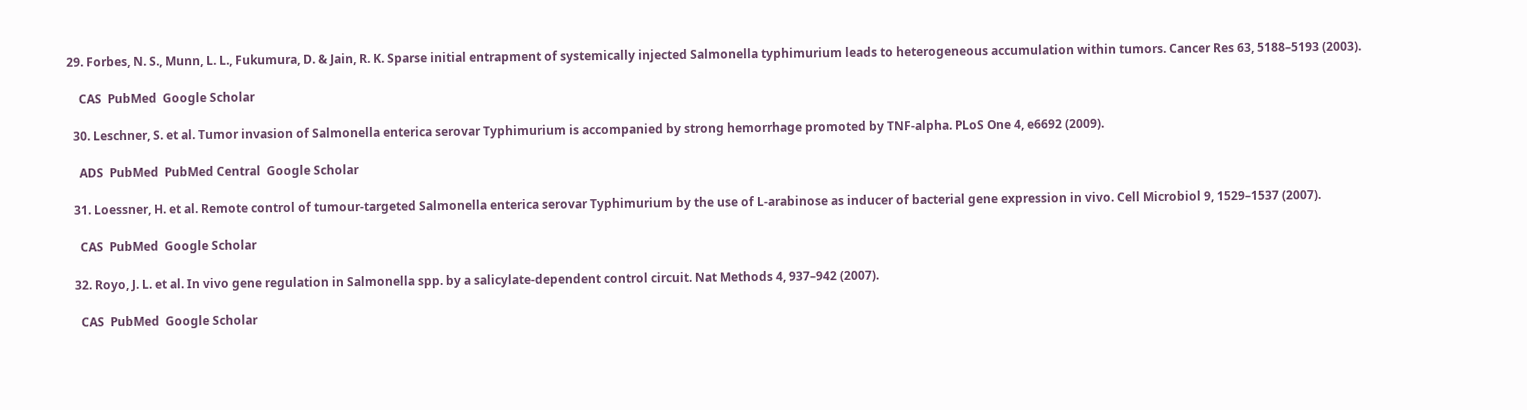29. Forbes, N. S., Munn, L. L., Fukumura, D. & Jain, R. K. Sparse initial entrapment of systemically injected Salmonella typhimurium leads to heterogeneous accumulation within tumors. Cancer Res 63, 5188–5193 (2003).

    CAS  PubMed  Google Scholar

  30. Leschner, S. et al. Tumor invasion of Salmonella enterica serovar Typhimurium is accompanied by strong hemorrhage promoted by TNF-alpha. PLoS One 4, e6692 (2009).

    ADS  PubMed  PubMed Central  Google Scholar

  31. Loessner, H. et al. Remote control of tumour-targeted Salmonella enterica serovar Typhimurium by the use of L-arabinose as inducer of bacterial gene expression in vivo. Cell Microbiol 9, 1529–1537 (2007).

    CAS  PubMed  Google Scholar

  32. Royo, J. L. et al. In vivo gene regulation in Salmonella spp. by a salicylate-dependent control circuit. Nat Methods 4, 937–942 (2007).

    CAS  PubMed  Google Scholar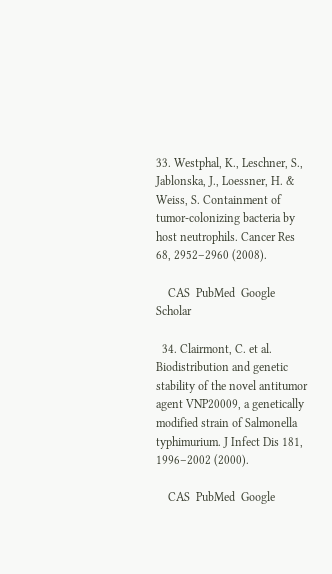33. Westphal, K., Leschner, S., Jablonska, J., Loessner, H. & Weiss, S. Containment of tumor-colonizing bacteria by host neutrophils. Cancer Res 68, 2952–2960 (2008).

    CAS  PubMed  Google Scholar

  34. Clairmont, C. et al. Biodistribution and genetic stability of the novel antitumor agent VNP20009, a genetically modified strain of Salmonella typhimurium. J Infect Dis 181, 1996–2002 (2000).

    CAS  PubMed  Google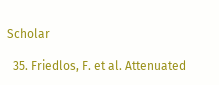Scholar

  35. Friedlos, F. et al. Attenuated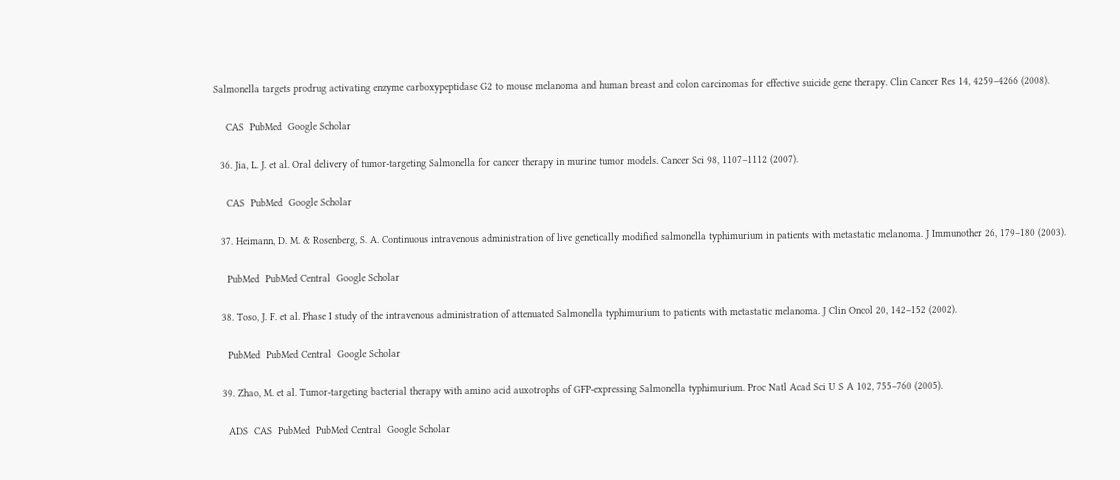Salmonella targets prodrug activating enzyme carboxypeptidase G2 to mouse melanoma and human breast and colon carcinomas for effective suicide gene therapy. Clin Cancer Res 14, 4259–4266 (2008).

    CAS  PubMed  Google Scholar

  36. Jia, L. J. et al. Oral delivery of tumor-targeting Salmonella for cancer therapy in murine tumor models. Cancer Sci 98, 1107–1112 (2007).

    CAS  PubMed  Google Scholar

  37. Heimann, D. M. & Rosenberg, S. A. Continuous intravenous administration of live genetically modified salmonella typhimurium in patients with metastatic melanoma. J Immunother 26, 179–180 (2003).

    PubMed  PubMed Central  Google Scholar

  38. Toso, J. F. et al. Phase I study of the intravenous administration of attenuated Salmonella typhimurium to patients with metastatic melanoma. J Clin Oncol 20, 142–152 (2002).

    PubMed  PubMed Central  Google Scholar

  39. Zhao, M. et al. Tumor-targeting bacterial therapy with amino acid auxotrophs of GFP-expressing Salmonella typhimurium. Proc Natl Acad Sci U S A 102, 755–760 (2005).

    ADS  CAS  PubMed  PubMed Central  Google Scholar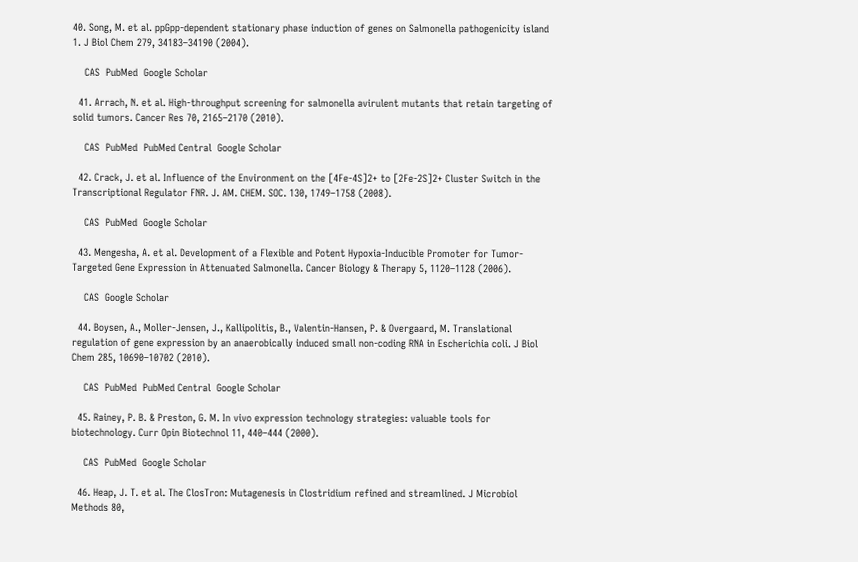40. Song, M. et al. ppGpp-dependent stationary phase induction of genes on Salmonella pathogenicity island 1. J Biol Chem 279, 34183–34190 (2004).

    CAS  PubMed  Google Scholar

  41. Arrach, N. et al. High-throughput screening for salmonella avirulent mutants that retain targeting of solid tumors. Cancer Res 70, 2165–2170 (2010).

    CAS  PubMed  PubMed Central  Google Scholar

  42. Crack, J. et al. Influence of the Environment on the [4Fe-4S]2+ to [2Fe-2S]2+ Cluster Switch in the Transcriptional Regulator FNR. J. AM. CHEM. SOC. 130, 1749–1758 (2008).

    CAS  PubMed  Google Scholar

  43. Mengesha, A. et al. Development of a Flexible and Potent Hypoxia-Inducible Promoter for Tumor-Targeted Gene Expression in Attenuated Salmonella. Cancer Biology & Therapy 5, 1120–1128 (2006).

    CAS  Google Scholar

  44. Boysen, A., Moller-Jensen, J., Kallipolitis, B., Valentin-Hansen, P. & Overgaard, M. Translational regulation of gene expression by an anaerobically induced small non-coding RNA in Escherichia coli. J Biol Chem 285, 10690–10702 (2010).

    CAS  PubMed  PubMed Central  Google Scholar

  45. Rainey, P. B. & Preston, G. M. In vivo expression technology strategies: valuable tools for biotechnology. Curr Opin Biotechnol 11, 440–444 (2000).

    CAS  PubMed  Google Scholar

  46. Heap, J. T. et al. The ClosTron: Mutagenesis in Clostridium refined and streamlined. J Microbiol Methods 80,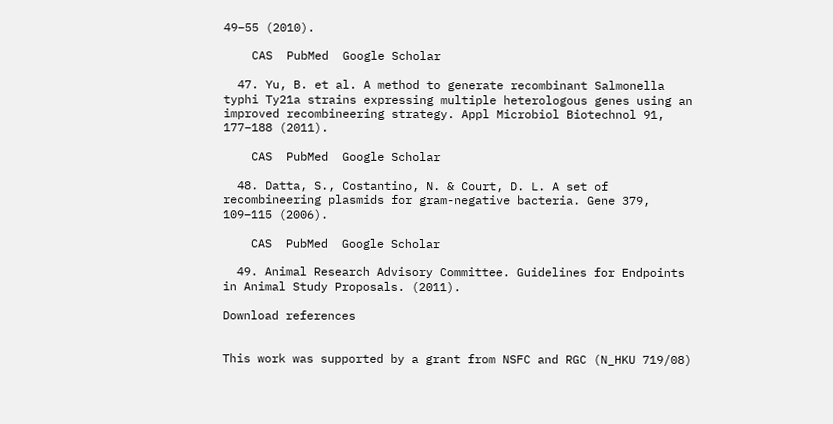49–55 (2010).

    CAS  PubMed  Google Scholar

  47. Yu, B. et al. A method to generate recombinant Salmonella typhi Ty21a strains expressing multiple heterologous genes using an improved recombineering strategy. Appl Microbiol Biotechnol 91, 177–188 (2011).

    CAS  PubMed  Google Scholar

  48. Datta, S., Costantino, N. & Court, D. L. A set of recombineering plasmids for gram-negative bacteria. Gene 379, 109–115 (2006).

    CAS  PubMed  Google Scholar

  49. Animal Research Advisory Committee. Guidelines for Endpoints in Animal Study Proposals. (2011).

Download references


This work was supported by a grant from NSFC and RGC (N_HKU 719/08)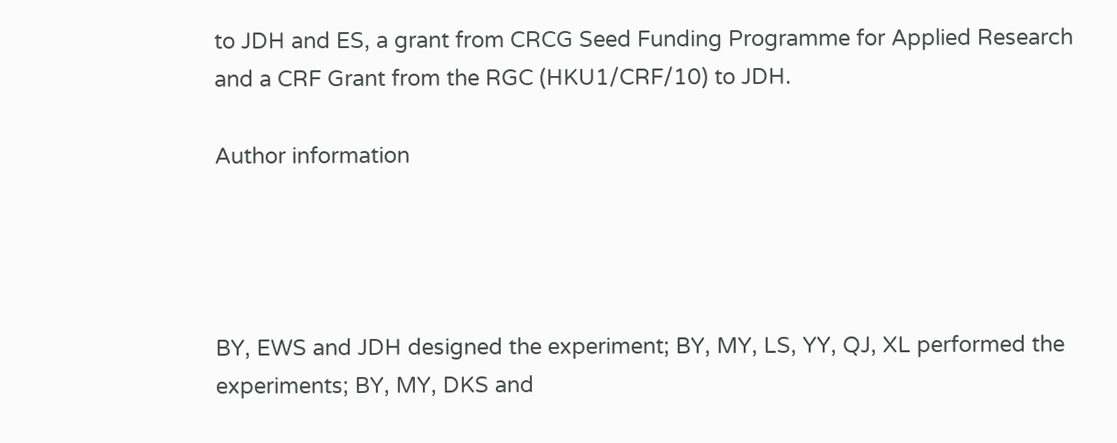to JDH and ES, a grant from CRCG Seed Funding Programme for Applied Research and a CRF Grant from the RGC (HKU1/CRF/10) to JDH.

Author information




BY, EWS and JDH designed the experiment; BY, MY, LS, YY, QJ, XL performed the experiments; BY, MY, DKS and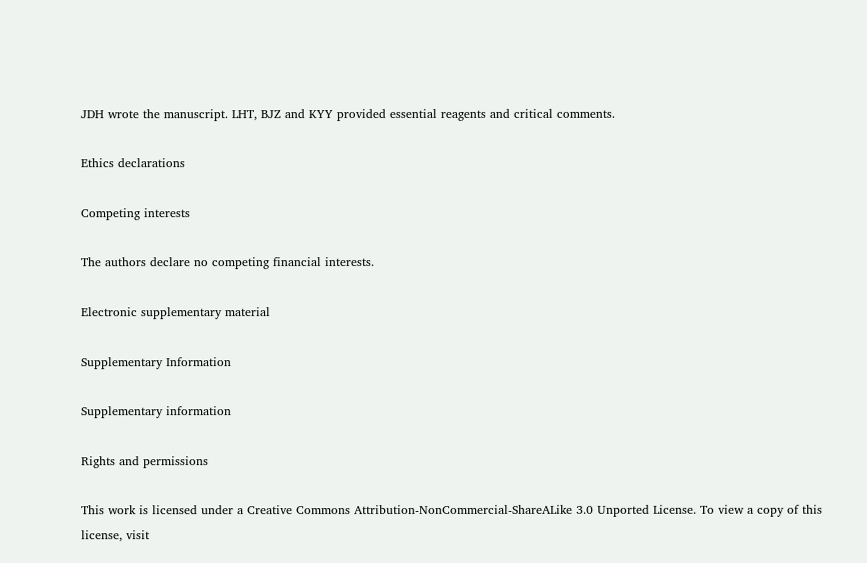JDH wrote the manuscript. LHT, BJZ and KYY provided essential reagents and critical comments.

Ethics declarations

Competing interests

The authors declare no competing financial interests.

Electronic supplementary material

Supplementary Information

Supplementary information

Rights and permissions

This work is licensed under a Creative Commons Attribution-NonCommercial-ShareALike 3.0 Unported License. To view a copy of this license, visit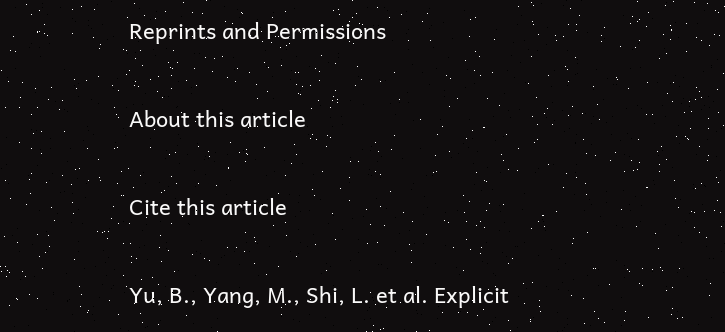Reprints and Permissions

About this article

Cite this article

Yu, B., Yang, M., Shi, L. et al. Explicit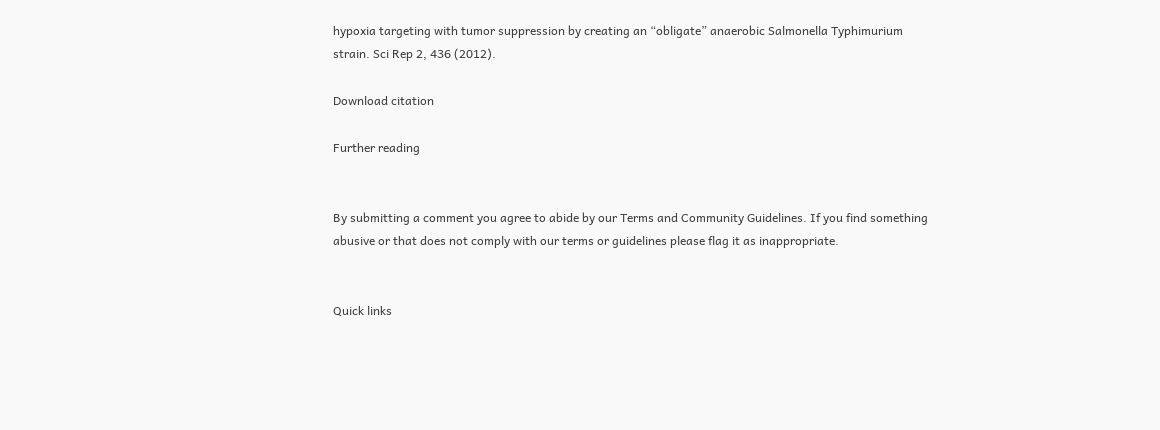hypoxia targeting with tumor suppression by creating an “obligate” anaerobic Salmonella Typhimurium strain. Sci Rep 2, 436 (2012).

Download citation

Further reading


By submitting a comment you agree to abide by our Terms and Community Guidelines. If you find something abusive or that does not comply with our terms or guidelines please flag it as inappropriate.


Quick links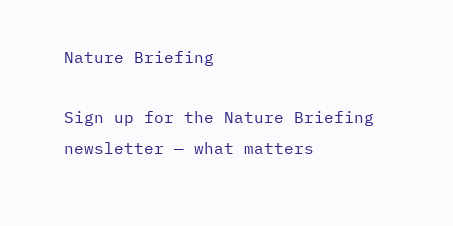Nature Briefing

Sign up for the Nature Briefing newsletter — what matters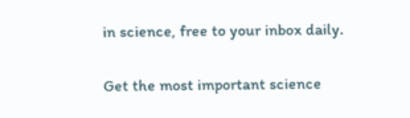in science, free to your inbox daily.

Get the most important science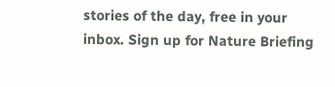stories of the day, free in your inbox. Sign up for Nature Briefing